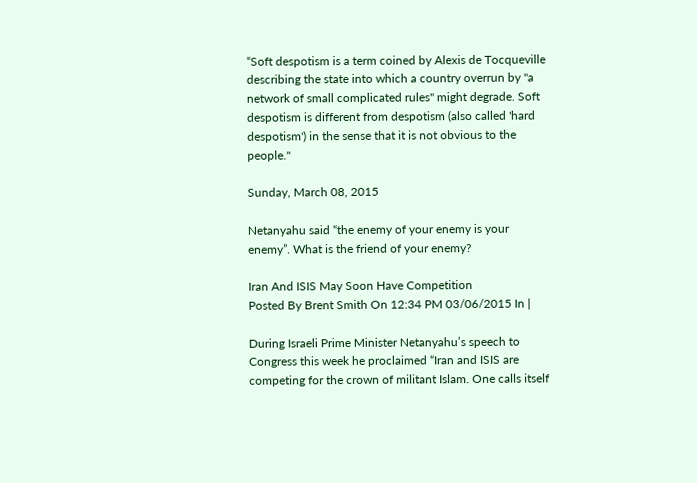“Soft despotism is a term coined by Alexis de Tocqueville describing the state into which a country overrun by "a network of small complicated rules" might degrade. Soft despotism is different from despotism (also called 'hard despotism') in the sense that it is not obvious to the people."

Sunday, March 08, 2015

Netanyahu said “the enemy of your enemy is your enemy”. What is the friend of your enemy?

Iran And ISIS May Soon Have Competition
Posted By Brent Smith On 12:34 PM 03/06/2015 In |

During Israeli Prime Minister Netanyahu’s speech to Congress this week he proclaimed “Iran and ISIS are competing for the crown of militant Islam. One calls itself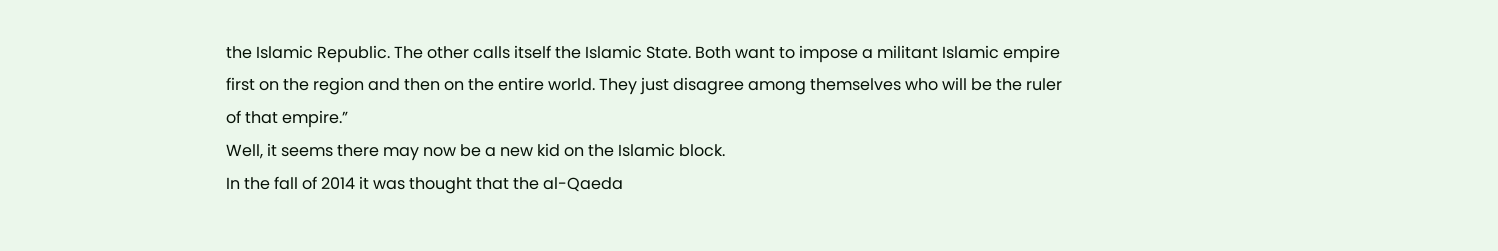the Islamic Republic. The other calls itself the Islamic State. Both want to impose a militant Islamic empire first on the region and then on the entire world. They just disagree among themselves who will be the ruler of that empire.”
Well, it seems there may now be a new kid on the Islamic block.
In the fall of 2014 it was thought that the al-Qaeda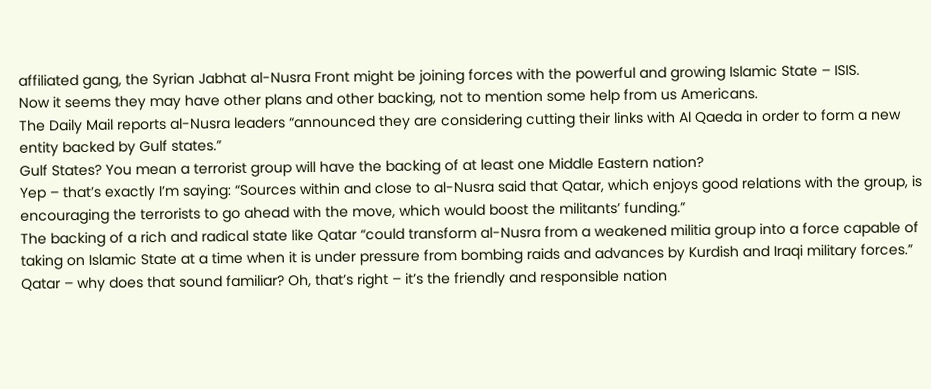affiliated gang, the Syrian Jabhat al-Nusra Front might be joining forces with the powerful and growing Islamic State – ISIS.
Now it seems they may have other plans and other backing, not to mention some help from us Americans.
The Daily Mail reports al-Nusra leaders “announced they are considering cutting their links with Al Qaeda in order to form a new entity backed by Gulf states.”
Gulf States? You mean a terrorist group will have the backing of at least one Middle Eastern nation?
Yep – that’s exactly I’m saying: “Sources within and close to al-Nusra said that Qatar, which enjoys good relations with the group, is encouraging the terrorists to go ahead with the move, which would boost the militants’ funding.”
The backing of a rich and radical state like Qatar “could transform al-Nusra from a weakened militia group into a force capable of taking on Islamic State at a time when it is under pressure from bombing raids and advances by Kurdish and Iraqi military forces.”
Qatar – why does that sound familiar? Oh, that’s right – it’s the friendly and responsible nation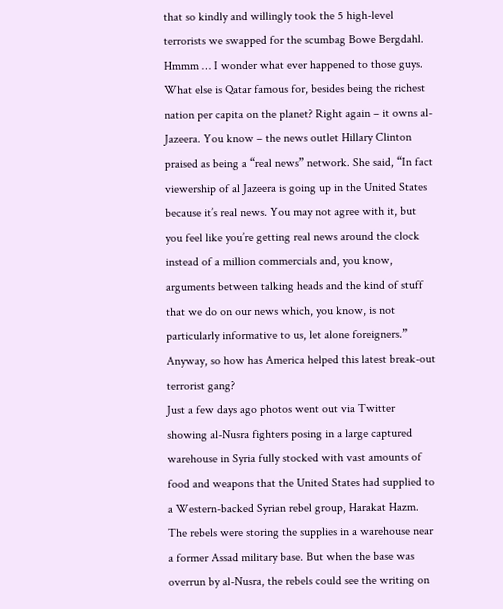that so kindly and willingly took the 5 high-level terrorists we swapped for the scumbag Bowe Bergdahl. Hmmm … I wonder what ever happened to those guys.
What else is Qatar famous for, besides being the richest nation per capita on the planet? Right again – it owns al-Jazeera. You know – the news outlet Hillary Clinton praised as being a “real news” network. She said, “In fact viewership of al Jazeera is going up in the United States because it’s real news. You may not agree with it, but you feel like you’re getting real news around the clock instead of a million commercials and, you know, arguments between talking heads and the kind of stuff that we do on our news which, you know, is not particularly informative to us, let alone foreigners.”
Anyway, so how has America helped this latest break-out terrorist gang?
Just a few days ago photos went out via Twitter showing al-Nusra fighters posing in a large captured warehouse in Syria fully stocked with vast amounts of food and weapons that the United States had supplied to a Western-backed Syrian rebel group, Harakat Hazm.
The rebels were storing the supplies in a warehouse near a former Assad military base. But when the base was overrun by al-Nusra, the rebels could see the writing on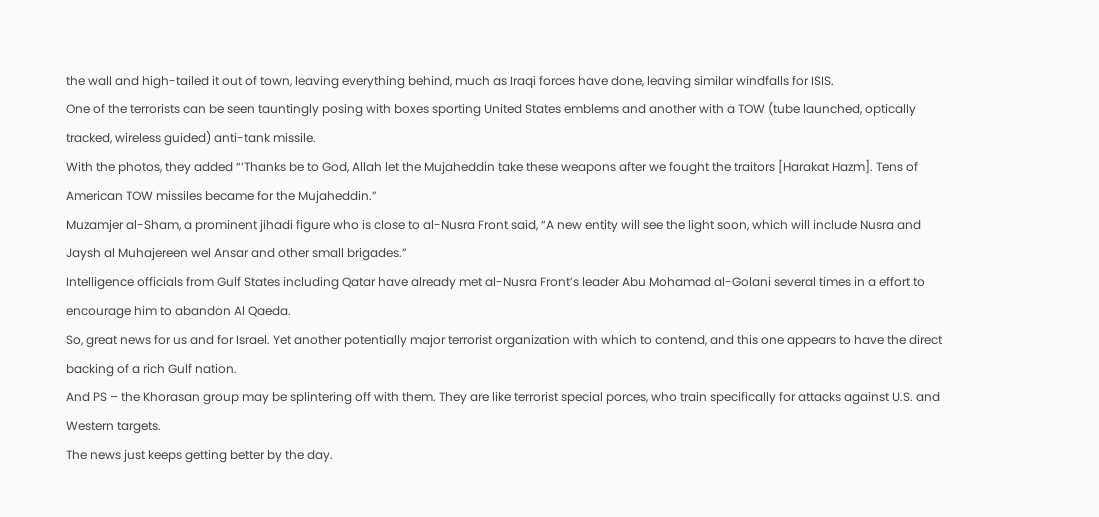the wall and high-tailed it out of town, leaving everything behind, much as Iraqi forces have done, leaving similar windfalls for ISIS.
One of the terrorists can be seen tauntingly posing with boxes sporting United States emblems and another with a TOW (tube launched, optically tracked, wireless guided) anti-tank missile.
With the photos, they added “’Thanks be to God, Allah let the Mujaheddin take these weapons after we fought the traitors [Harakat Hazm]. Tens of American TOW missiles became for the Mujaheddin.”
Muzamjer al-Sham, a prominent jihadi figure who is close to al-Nusra Front said, “A new entity will see the light soon, which will include Nusra and Jaysh al Muhajereen wel Ansar and other small brigades.”
Intelligence officials from Gulf States including Qatar have already met al-Nusra Front’s leader Abu Mohamad al-Golani several times in a effort to encourage him to abandon Al Qaeda.
So, great news for us and for Israel. Yet another potentially major terrorist organization with which to contend, and this one appears to have the direct backing of a rich Gulf nation.
And PS – the Khorasan group may be splintering off with them. They are like terrorist special porces, who train specifically for attacks against U.S. and Western targets.
The news just keeps getting better by the day.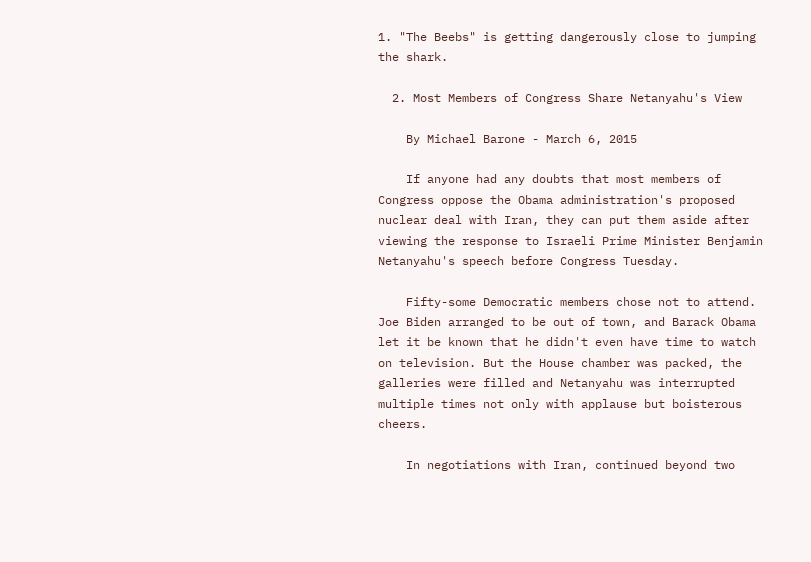1. "The Beebs" is getting dangerously close to jumping the shark.

  2. Most Members of Congress Share Netanyahu's View

    By Michael Barone - March 6, 2015

    If anyone had any doubts that most members of Congress oppose the Obama administration's proposed nuclear deal with Iran, they can put them aside after viewing the response to Israeli Prime Minister Benjamin Netanyahu's speech before Congress Tuesday.

    Fifty-some Democratic members chose not to attend. Joe Biden arranged to be out of town, and Barack Obama let it be known that he didn't even have time to watch on television. But the House chamber was packed, the galleries were filled and Netanyahu was interrupted multiple times not only with applause but boisterous cheers.

    In negotiations with Iran, continued beyond two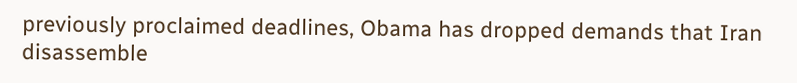previously proclaimed deadlines, Obama has dropped demands that Iran disassemble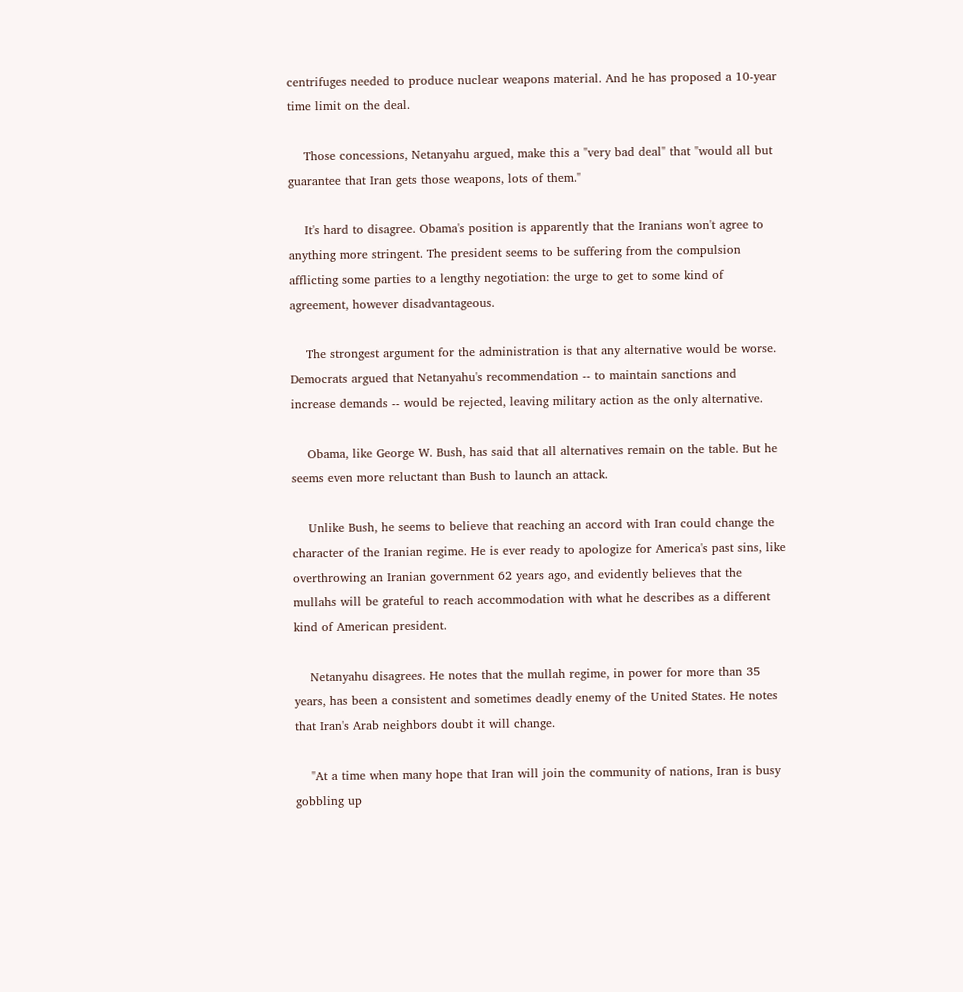centrifuges needed to produce nuclear weapons material. And he has proposed a 10-year time limit on the deal.

    Those concessions, Netanyahu argued, make this a "very bad deal" that "would all but guarantee that Iran gets those weapons, lots of them."

    It's hard to disagree. Obama's position is apparently that the Iranians won't agree to anything more stringent. The president seems to be suffering from the compulsion afflicting some parties to a lengthy negotiation: the urge to get to some kind of agreement, however disadvantageous.

    The strongest argument for the administration is that any alternative would be worse. Democrats argued that Netanyahu's recommendation -- to maintain sanctions and increase demands -- would be rejected, leaving military action as the only alternative.

    Obama, like George W. Bush, has said that all alternatives remain on the table. But he seems even more reluctant than Bush to launch an attack.

    Unlike Bush, he seems to believe that reaching an accord with Iran could change the character of the Iranian regime. He is ever ready to apologize for America's past sins, like overthrowing an Iranian government 62 years ago, and evidently believes that the mullahs will be grateful to reach accommodation with what he describes as a different kind of American president.

    Netanyahu disagrees. He notes that the mullah regime, in power for more than 35 years, has been a consistent and sometimes deadly enemy of the United States. He notes that Iran's Arab neighbors doubt it will change.

    "At a time when many hope that Iran will join the community of nations, Iran is busy gobbling up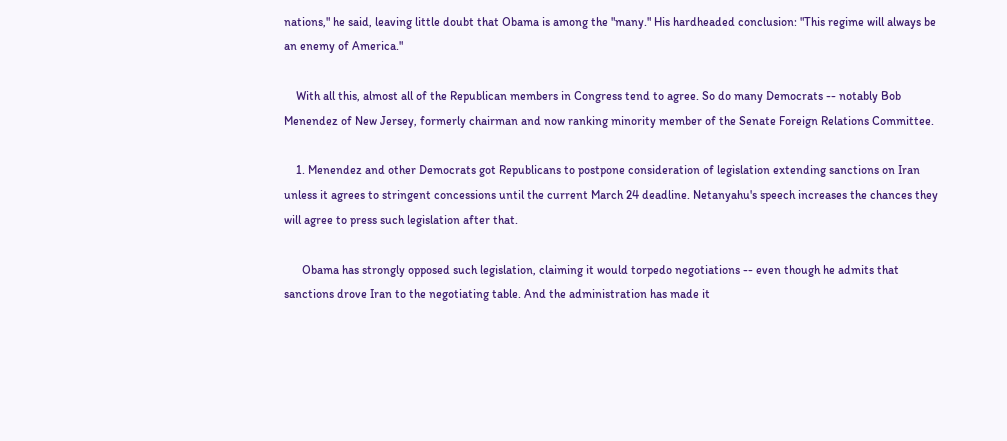nations," he said, leaving little doubt that Obama is among the "many." His hardheaded conclusion: "This regime will always be an enemy of America."

    With all this, almost all of the Republican members in Congress tend to agree. So do many Democrats -- notably Bob Menendez of New Jersey, formerly chairman and now ranking minority member of the Senate Foreign Relations Committee.

    1. Menendez and other Democrats got Republicans to postpone consideration of legislation extending sanctions on Iran unless it agrees to stringent concessions until the current March 24 deadline. Netanyahu's speech increases the chances they will agree to press such legislation after that.

      Obama has strongly opposed such legislation, claiming it would torpedo negotiations -- even though he admits that sanctions drove Iran to the negotiating table. And the administration has made it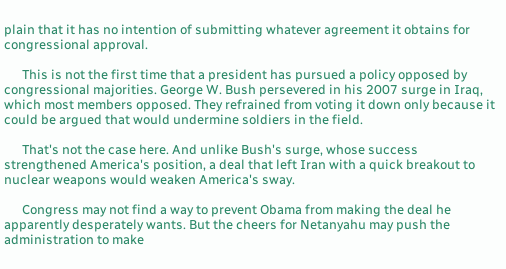plain that it has no intention of submitting whatever agreement it obtains for congressional approval.

      This is not the first time that a president has pursued a policy opposed by congressional majorities. George W. Bush persevered in his 2007 surge in Iraq, which most members opposed. They refrained from voting it down only because it could be argued that would undermine soldiers in the field.

      That's not the case here. And unlike Bush's surge, whose success strengthened America's position, a deal that left Iran with a quick breakout to nuclear weapons would weaken America's sway.

      Congress may not find a way to prevent Obama from making the deal he apparently desperately wants. But the cheers for Netanyahu may push the administration to make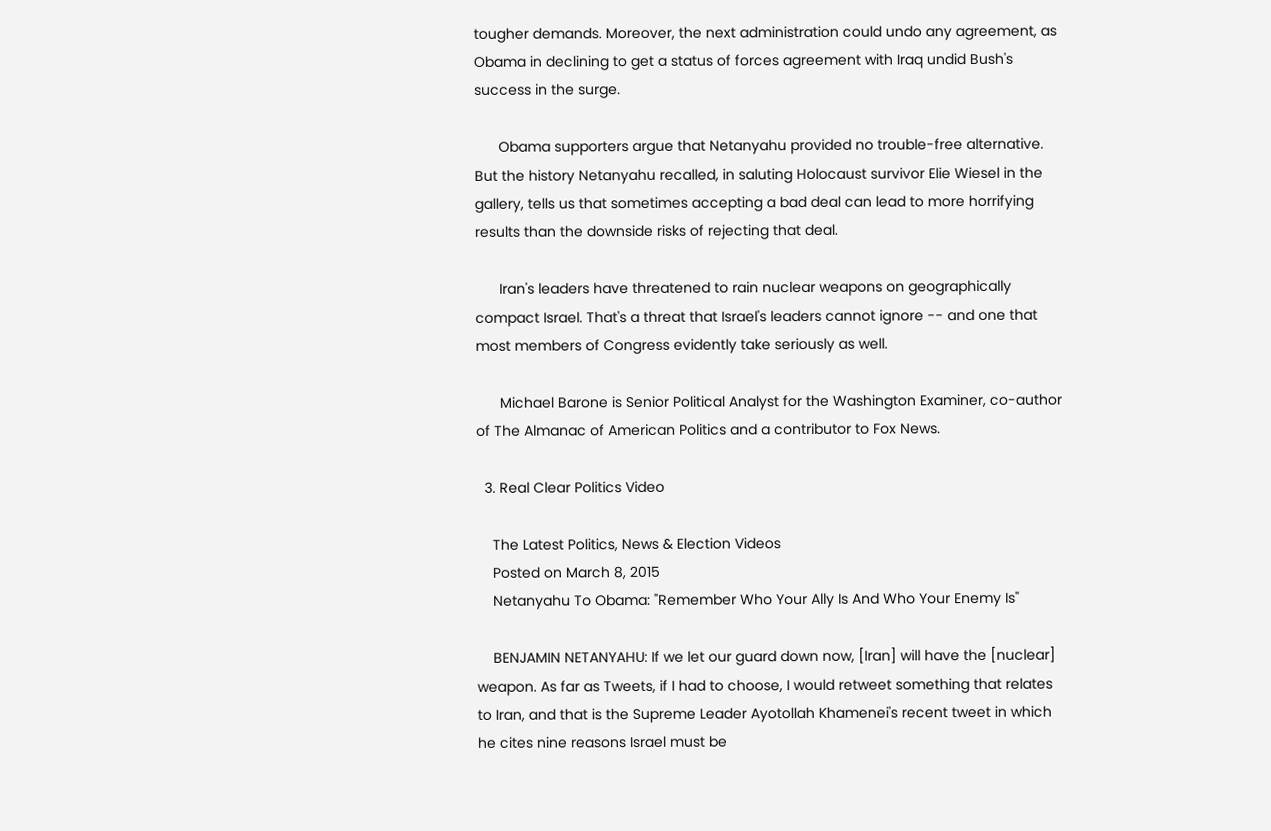tougher demands. Moreover, the next administration could undo any agreement, as Obama in declining to get a status of forces agreement with Iraq undid Bush's success in the surge.

      Obama supporters argue that Netanyahu provided no trouble-free alternative. But the history Netanyahu recalled, in saluting Holocaust survivor Elie Wiesel in the gallery, tells us that sometimes accepting a bad deal can lead to more horrifying results than the downside risks of rejecting that deal.

      Iran's leaders have threatened to rain nuclear weapons on geographically compact Israel. That's a threat that Israel's leaders cannot ignore -- and one that most members of Congress evidently take seriously as well.

      Michael Barone is Senior Political Analyst for the Washington Examiner, co-author of The Almanac of American Politics and a contributor to Fox News.

  3. Real Clear Politics Video

    The Latest Politics, News & Election Videos
    Posted on March 8, 2015
    Netanyahu To Obama: "Remember Who Your Ally Is And Who Your Enemy Is"

    BENJAMIN NETANYAHU: If we let our guard down now, [Iran] will have the [nuclear] weapon. As far as Tweets, if I had to choose, I would retweet something that relates to Iran, and that is the Supreme Leader Ayotollah Khamenei's recent tweet in which he cites nine reasons Israel must be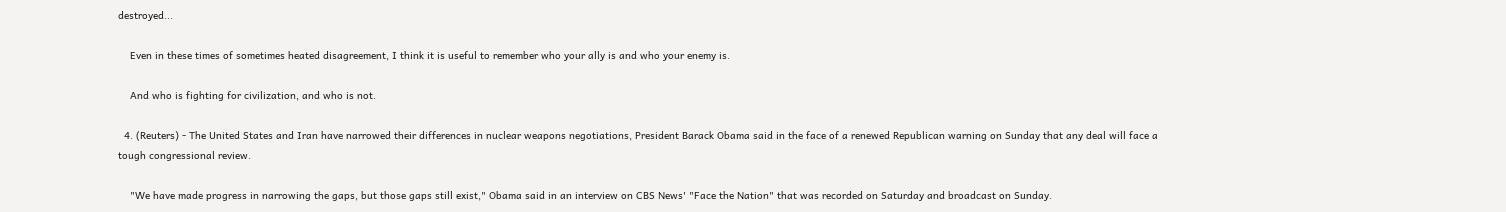destroyed...

    Even in these times of sometimes heated disagreement, I think it is useful to remember who your ally is and who your enemy is.

    And who is fighting for civilization, and who is not.

  4. (Reuters) - The United States and Iran have narrowed their differences in nuclear weapons negotiations, President Barack Obama said in the face of a renewed Republican warning on Sunday that any deal will face a tough congressional review.

    "We have made progress in narrowing the gaps, but those gaps still exist," Obama said in an interview on CBS News' "Face the Nation" that was recorded on Saturday and broadcast on Sunday.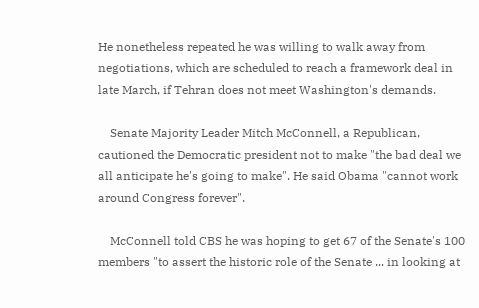He nonetheless repeated he was willing to walk away from negotiations, which are scheduled to reach a framework deal in late March, if Tehran does not meet Washington's demands.

    Senate Majority Leader Mitch McConnell, a Republican, cautioned the Democratic president not to make "the bad deal we all anticipate he's going to make". He said Obama "cannot work around Congress forever".

    McConnell told CBS he was hoping to get 67 of the Senate's 100 members "to assert the historic role of the Senate ... in looking at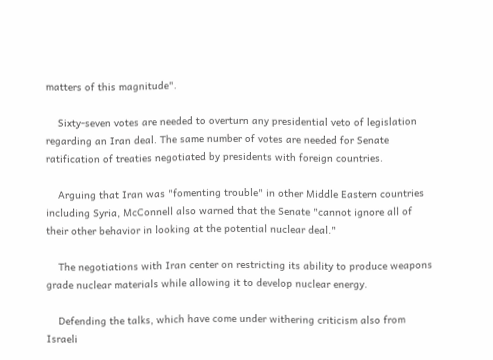matters of this magnitude".

    Sixty-seven votes are needed to overturn any presidential veto of legislation regarding an Iran deal. The same number of votes are needed for Senate ratification of treaties negotiated by presidents with foreign countries.

    Arguing that Iran was "fomenting trouble" in other Middle Eastern countries including Syria, McConnell also warned that the Senate "cannot ignore all of their other behavior in looking at the potential nuclear deal."

    The negotiations with Iran center on restricting its ability to produce weapons grade nuclear materials while allowing it to develop nuclear energy.

    Defending the talks, which have come under withering criticism also from Israeli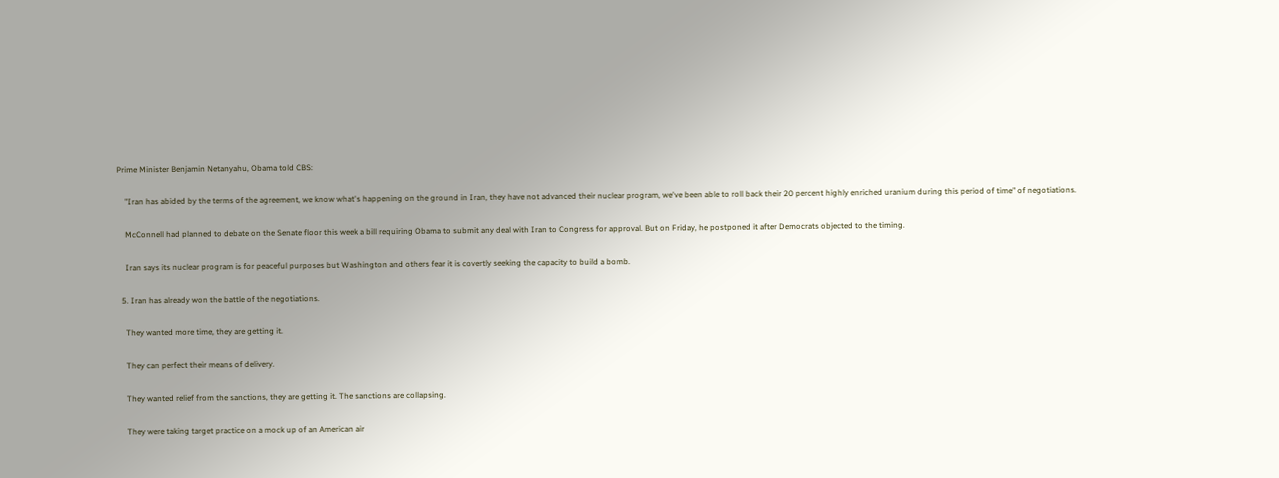Prime Minister Benjamin Netanyahu, Obama told CBS:

    "Iran has abided by the terms of the agreement, we know what's happening on the ground in Iran, they have not advanced their nuclear program, we've been able to roll back their 20 percent highly enriched uranium during this period of time" of negotiations.

    McConnell had planned to debate on the Senate floor this week a bill requiring Obama to submit any deal with Iran to Congress for approval. But on Friday, he postponed it after Democrats objected to the timing.

    Iran says its nuclear program is for peaceful purposes but Washington and others fear it is covertly seeking the capacity to build a bomb.

  5. Iran has already won the battle of the negotiations.

    They wanted more time, they are getting it.

    They can perfect their means of delivery.

    They wanted relief from the sanctions, they are getting it. The sanctions are collapsing.

    They were taking target practice on a mock up of an American air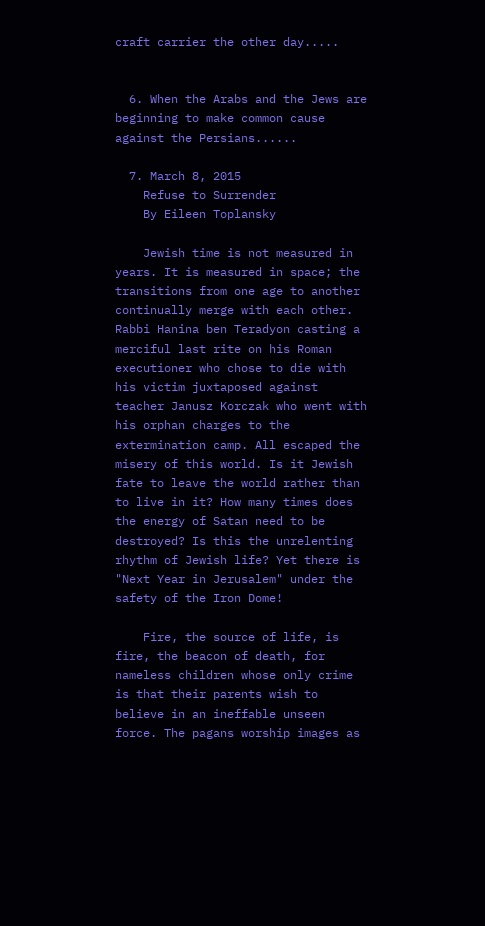craft carrier the other day.....


  6. When the Arabs and the Jews are beginning to make common cause against the Persians......

  7. March 8, 2015
    Refuse to Surrender
    By Eileen Toplansky

    Jewish time is not measured in years. It is measured in space; the transitions from one age to another continually merge with each other. Rabbi Hanina ben Teradyon casting a merciful last rite on his Roman executioner who chose to die with his victim juxtaposed against teacher Janusz Korczak who went with his orphan charges to the extermination camp. All escaped the misery of this world. Is it Jewish fate to leave the world rather than to live in it? How many times does the energy of Satan need to be destroyed? Is this the unrelenting rhythm of Jewish life? Yet there is "Next Year in Jerusalem" under the safety of the Iron Dome!

    Fire, the source of life, is fire, the beacon of death, for nameless children whose only crime is that their parents wish to believe in an ineffable unseen force. The pagans worship images as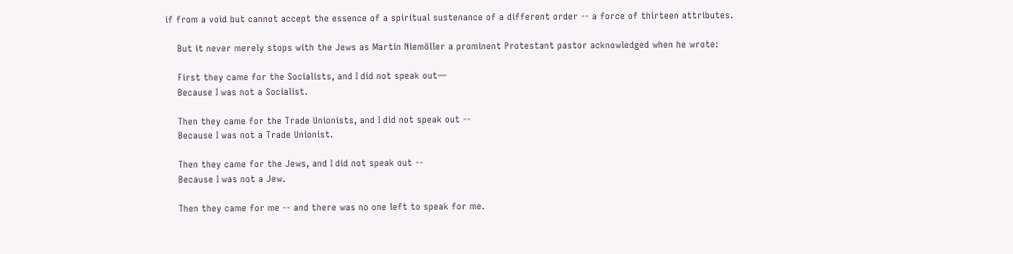if from a void but cannot accept the essence of a spiritual sustenance of a different order -- a force of thirteen attributes.

    But it never merely stops with the Jews as Martin Niemöller a prominent Protestant pastor acknowledged when he wrote:

    First they came for the Socialists, and I did not speak out—
    Because I was not a Socialist.

    Then they came for the Trade Unionists, and I did not speak out --
    Because I was not a Trade Unionist.

    Then they came for the Jews, and I did not speak out --
    Because I was not a Jew.

    Then they came for me -- and there was no one left to speak for me.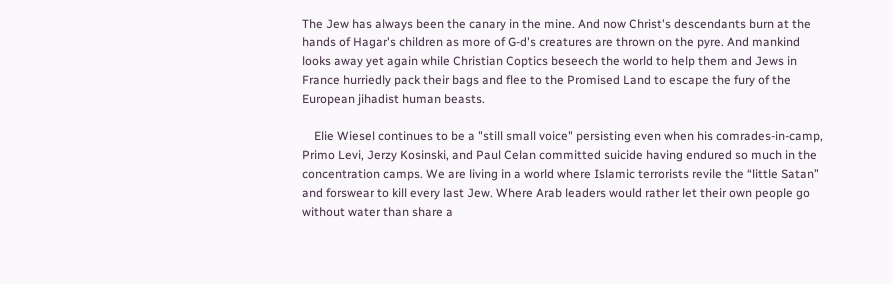The Jew has always been the canary in the mine. And now Christ's descendants burn at the hands of Hagar's children as more of G-d's creatures are thrown on the pyre. And mankind looks away yet again while Christian Coptics beseech the world to help them and Jews in France hurriedly pack their bags and flee to the Promised Land to escape the fury of the European jihadist human beasts.

    Elie Wiesel continues to be a "still small voice" persisting even when his comrades-in-camp, Primo Levi, Jerzy Kosinski, and Paul Celan committed suicide having endured so much in the concentration camps. We are living in a world where Islamic terrorists revile the “little Satan” and forswear to kill every last Jew. Where Arab leaders would rather let their own people go without water than share a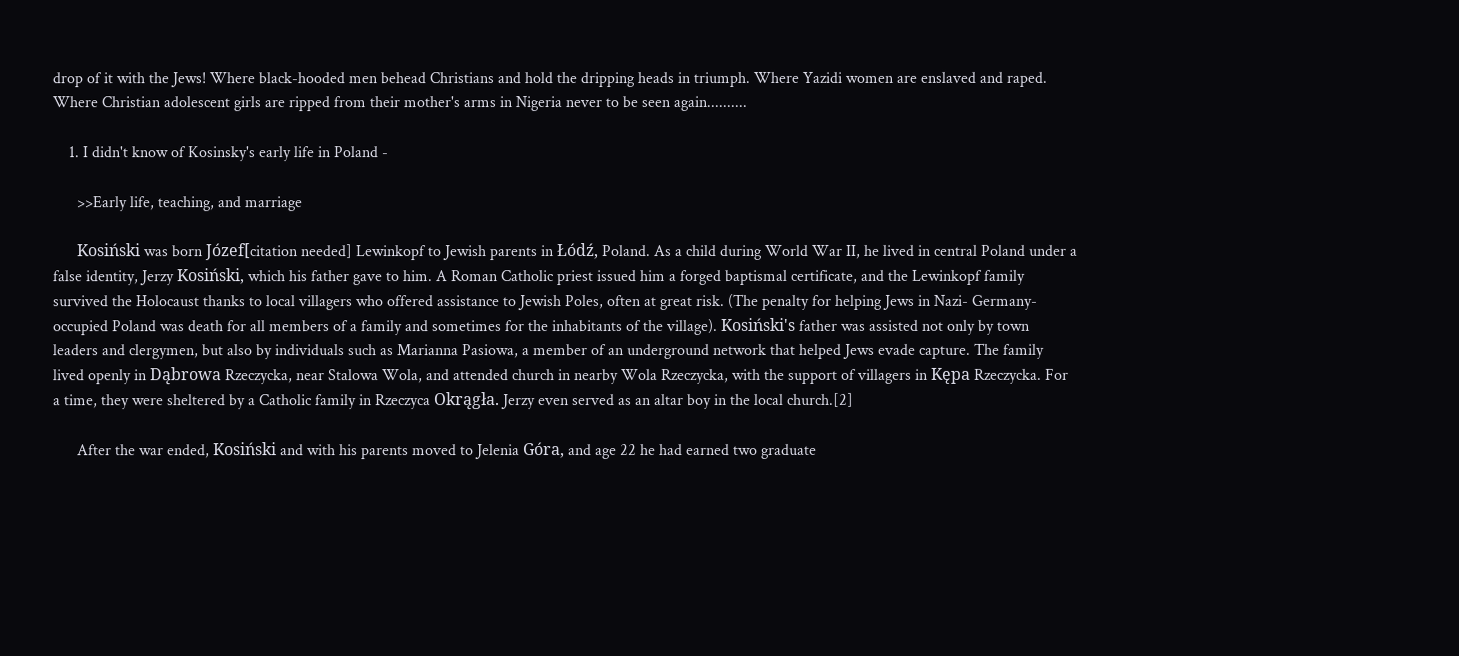drop of it with the Jews! Where black-hooded men behead Christians and hold the dripping heads in triumph. Where Yazidi women are enslaved and raped. Where Christian adolescent girls are ripped from their mother's arms in Nigeria never to be seen again..........

    1. I didn't know of Kosinsky's early life in Poland -

      >>Early life, teaching, and marriage

      Kosiński was born Józef[citation needed] Lewinkopf to Jewish parents in Łódź, Poland. As a child during World War II, he lived in central Poland under a false identity, Jerzy Kosiński, which his father gave to him. A Roman Catholic priest issued him a forged baptismal certificate, and the Lewinkopf family survived the Holocaust thanks to local villagers who offered assistance to Jewish Poles, often at great risk. (The penalty for helping Jews in Nazi- Germany-occupied Poland was death for all members of a family and sometimes for the inhabitants of the village). Kosiński's father was assisted not only by town leaders and clergymen, but also by individuals such as Marianna Pasiowa, a member of an underground network that helped Jews evade capture. The family lived openly in Dąbrowa Rzeczycka, near Stalowa Wola, and attended church in nearby Wola Rzeczycka, with the support of villagers in Kępa Rzeczycka. For a time, they were sheltered by a Catholic family in Rzeczyca Okrągła. Jerzy even served as an altar boy in the local church.[2]

      After the war ended, Kosiński and with his parents moved to Jelenia Góra, and age 22 he had earned two graduate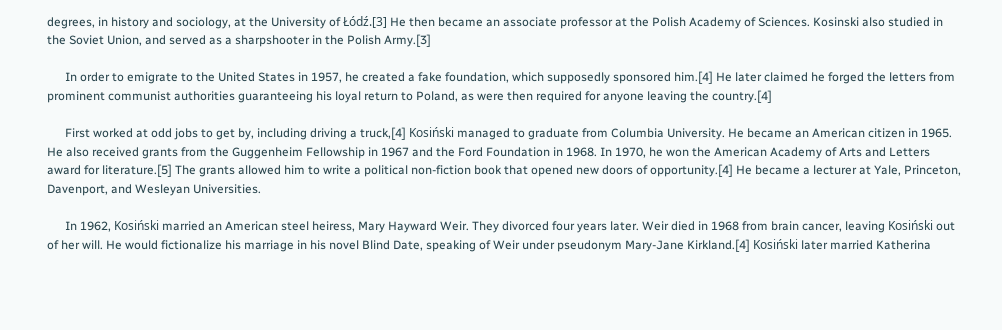degrees, in history and sociology, at the University of Łódź.[3] He then became an associate professor at the Polish Academy of Sciences. Kosinski also studied in the Soviet Union, and served as a sharpshooter in the Polish Army.[3]

      In order to emigrate to the United States in 1957, he created a fake foundation, which supposedly sponsored him.[4] He later claimed he forged the letters from prominent communist authorities guaranteeing his loyal return to Poland, as were then required for anyone leaving the country.[4]

      First worked at odd jobs to get by, including driving a truck,[4] Kosiński managed to graduate from Columbia University. He became an American citizen in 1965. He also received grants from the Guggenheim Fellowship in 1967 and the Ford Foundation in 1968. In 1970, he won the American Academy of Arts and Letters award for literature.[5] The grants allowed him to write a political non-fiction book that opened new doors of opportunity.[4] He became a lecturer at Yale, Princeton, Davenport, and Wesleyan Universities.

      In 1962, Kosiński married an American steel heiress, Mary Hayward Weir. They divorced four years later. Weir died in 1968 from brain cancer, leaving Kosiński out of her will. He would fictionalize his marriage in his novel Blind Date, speaking of Weir under pseudonym Mary-Jane Kirkland.[4] Kosiński later married Katherina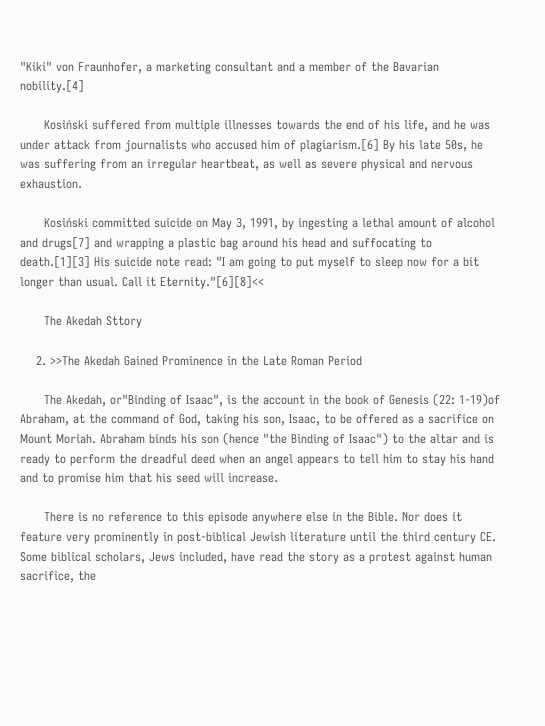"Kiki" von Fraunhofer, a marketing consultant and a member of the Bavarian nobility.[4]

      Kosiński suffered from multiple illnesses towards the end of his life, and he was under attack from journalists who accused him of plagiarism.[6] By his late 50s, he was suffering from an irregular heartbeat, as well as severe physical and nervous exhaustion.

      Kosiński committed suicide on May 3, 1991, by ingesting a lethal amount of alcohol and drugs[7] and wrapping a plastic bag around his head and suffocating to death.[1][3] His suicide note read: "I am going to put myself to sleep now for a bit longer than usual. Call it Eternity."[6][8]<<

      The Akedah Sttory

    2. >>The Akedah Gained Prominence in the Late Roman Period

      The Akedah, or"Binding of Isaac", is the account in the book of Genesis (22: 1-19)of Abraham, at the command of God, taking his son, Isaac, to be offered as a sacrifice on Mount Moriah. Abraham binds his son (hence "the Binding of Isaac") to the altar and is ready to perform the dreadful deed when an angel appears to tell him to stay his hand and to promise him that his seed will increase.

      There is no reference to this episode anywhere else in the Bible. Nor does it feature very prominently in post-biblical Jewish literature until the third century CE. Some biblical scholars, Jews included, have read the story as a protest against human sacrifice, the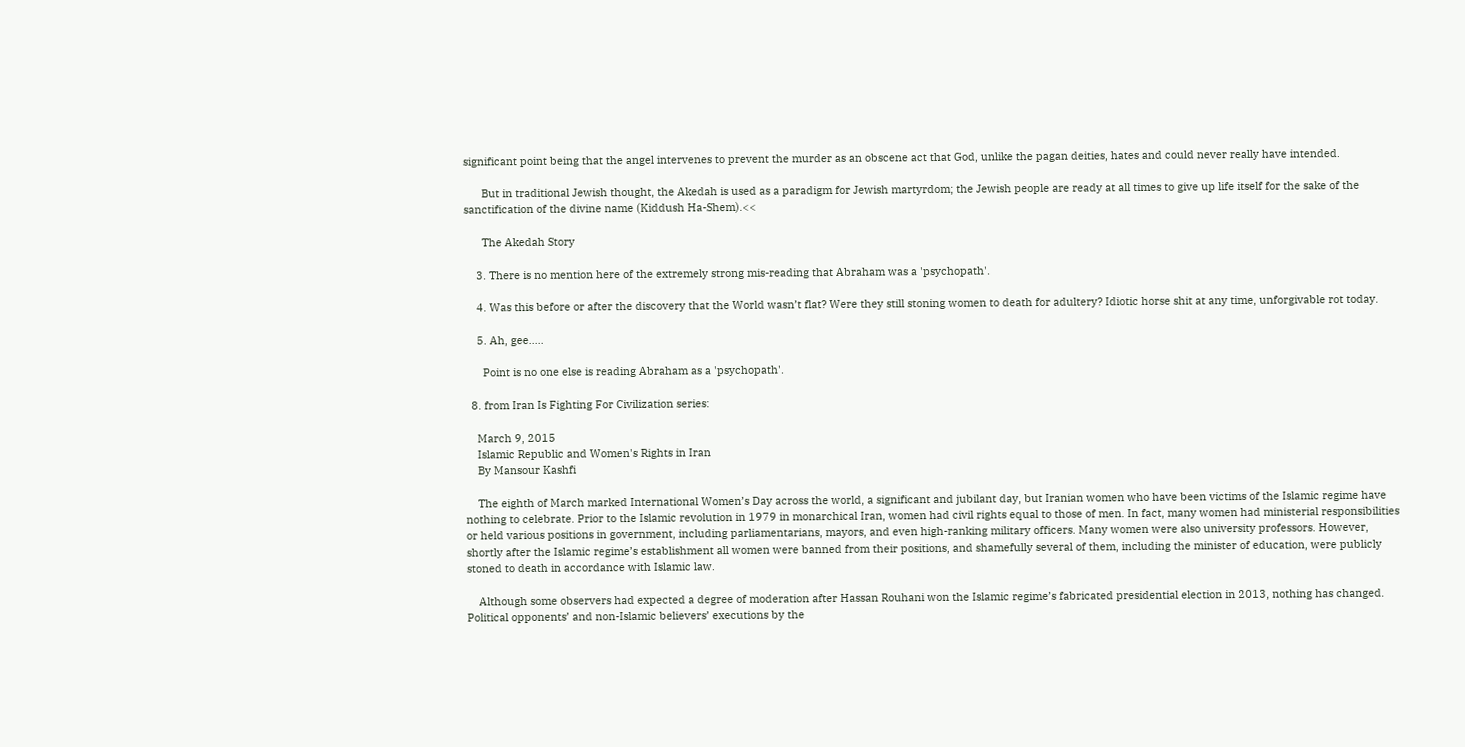significant point being that the angel intervenes to prevent the murder as an obscene act that God, unlike the pagan deities, hates and could never really have intended.

      But in traditional Jewish thought, the Akedah is used as a paradigm for Jewish martyrdom; the Jewish people are ready at all times to give up life itself for the sake of the sanctification of the divine name (Kiddush Ha-Shem).<<

      The Akedah Story

    3. There is no mention here of the extremely strong mis-reading that Abraham was a 'psychopath'.

    4. Was this before or after the discovery that the World wasn’t flat? Were they still stoning women to death for adultery? Idiotic horse shit at any time, unforgivable rot today.

    5. Ah, gee.....

      Point is no one else is reading Abraham as a 'psychopath'.

  8. from Iran Is Fighting For Civilization series:

    March 9, 2015
    Islamic Republic and Women's Rights in Iran
    By Mansour Kashfi

    The eighth of March marked International Women’s Day across the world, a significant and jubilant day, but Iranian women who have been victims of the Islamic regime have nothing to celebrate. Prior to the Islamic revolution in 1979 in monarchical Iran, women had civil rights equal to those of men. In fact, many women had ministerial responsibilities or held various positions in government, including parliamentarians, mayors, and even high-ranking military officers. Many women were also university professors. However, shortly after the Islamic regime’s establishment all women were banned from their positions, and shamefully several of them, including the minister of education, were publicly stoned to death in accordance with Islamic law.

    Although some observers had expected a degree of moderation after Hassan Rouhani won the Islamic regime’s fabricated presidential election in 2013, nothing has changed. Political opponents’ and non-Islamic believers’ executions by the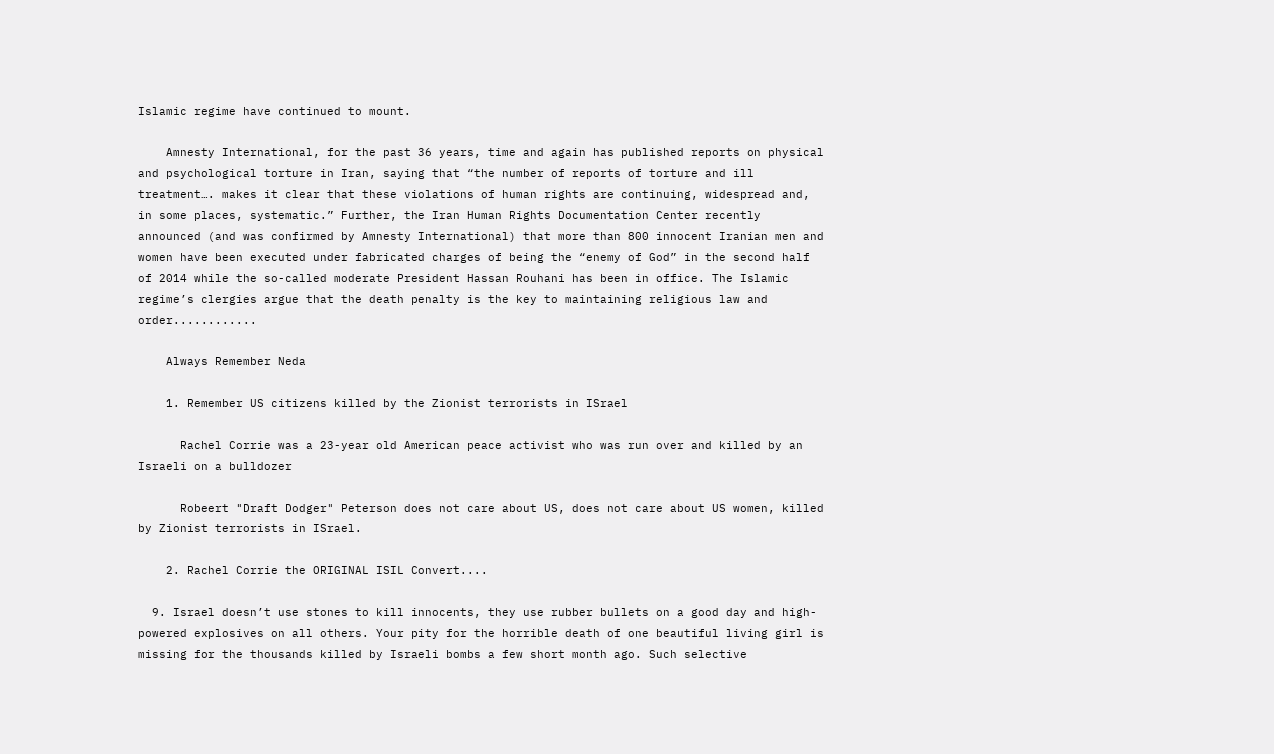Islamic regime have continued to mount.

    Amnesty International, for the past 36 years, time and again has published reports on physical and psychological torture in Iran, saying that “the number of reports of torture and ill treatment…. makes it clear that these violations of human rights are continuing, widespread and, in some places, systematic.” Further, the Iran Human Rights Documentation Center recently announced (and was confirmed by Amnesty International) that more than 800 innocent Iranian men and women have been executed under fabricated charges of being the “enemy of God” in the second half of 2014 while the so-called moderate President Hassan Rouhani has been in office. The Islamic regime’s clergies argue that the death penalty is the key to maintaining religious law and order............

    Always Remember Neda

    1. Remember US citizens killed by the Zionist terrorists in ISrael

      Rachel Corrie was a 23-year old American peace activist who was run over and killed by an Israeli on a bulldozer

      Robeert "Draft Dodger" Peterson does not care about US, does not care about US women, killed by Zionist terrorists in ISrael.

    2. Rachel Corrie the ORIGINAL ISIL Convert....

  9. Israel doesn’t use stones to kill innocents, they use rubber bullets on a good day and high-powered explosives on all others. Your pity for the horrible death of one beautiful living girl is missing for the thousands killed by Israeli bombs a few short month ago. Such selective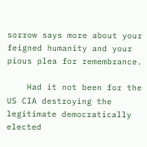sorrow says more about your feigned humanity and your pious plea for remembrance.

    Had it not been for the US CIA destroying the legitimate democratically elected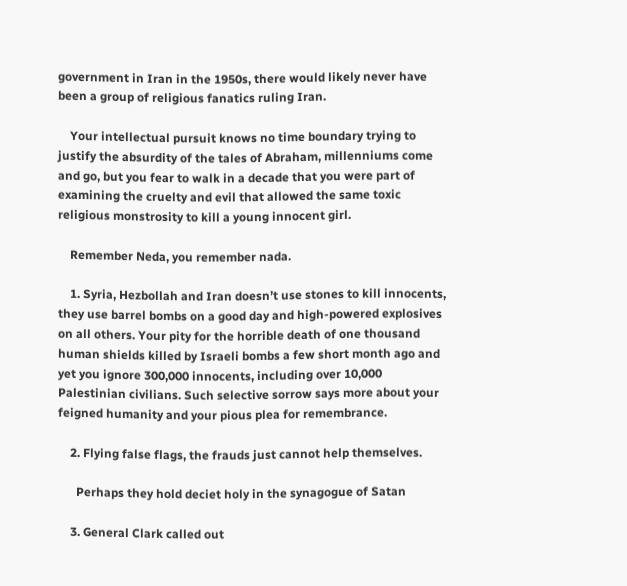government in Iran in the 1950s, there would likely never have been a group of religious fanatics ruling Iran.

    Your intellectual pursuit knows no time boundary trying to justify the absurdity of the tales of Abraham, millenniums come and go, but you fear to walk in a decade that you were part of examining the cruelty and evil that allowed the same toxic religious monstrosity to kill a young innocent girl.

    Remember Neda, you remember nada.

    1. Syria, Hezbollah and Iran doesn’t use stones to kill innocents, they use barrel bombs on a good day and high-powered explosives on all others. Your pity for the horrible death of one thousand human shields killed by Israeli bombs a few short month ago and yet you ignore 300,000 innocents, including over 10,000 Palestinian civilians. Such selective sorrow says more about your feigned humanity and your pious plea for remembrance.

    2. Flying false flags, the frauds just cannot help themselves.

      Perhaps they hold deciet holy in the synagogue of Satan

    3. General Clark called out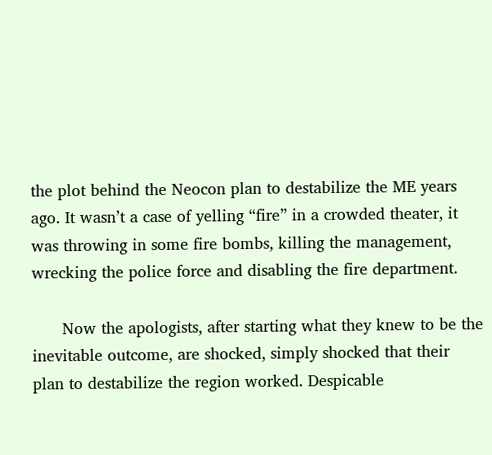the plot behind the Neocon plan to destabilize the ME years ago. It wasn’t a case of yelling “fire” in a crowded theater, it was throwing in some fire bombs, killing the management, wrecking the police force and disabling the fire department.

      Now the apologists, after starting what they knew to be the inevitable outcome, are shocked, simply shocked that their plan to destabilize the region worked. Despicable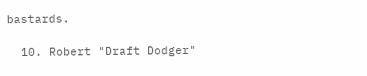bastards.

  10. Robert "Draft Dodger"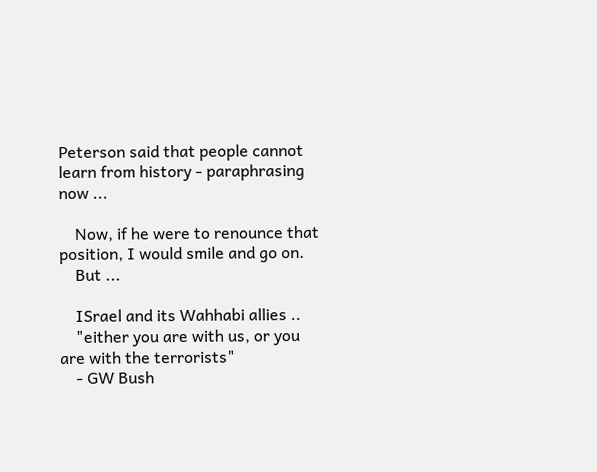Peterson said that people cannot learn from history - paraphrasing now ...

    Now, if he were to renounce that position, I would smile and go on.
    But ...

    ISrael and its Wahhabi allies ..
    "either you are with us, or you are with the terrorists"
    - GW Bush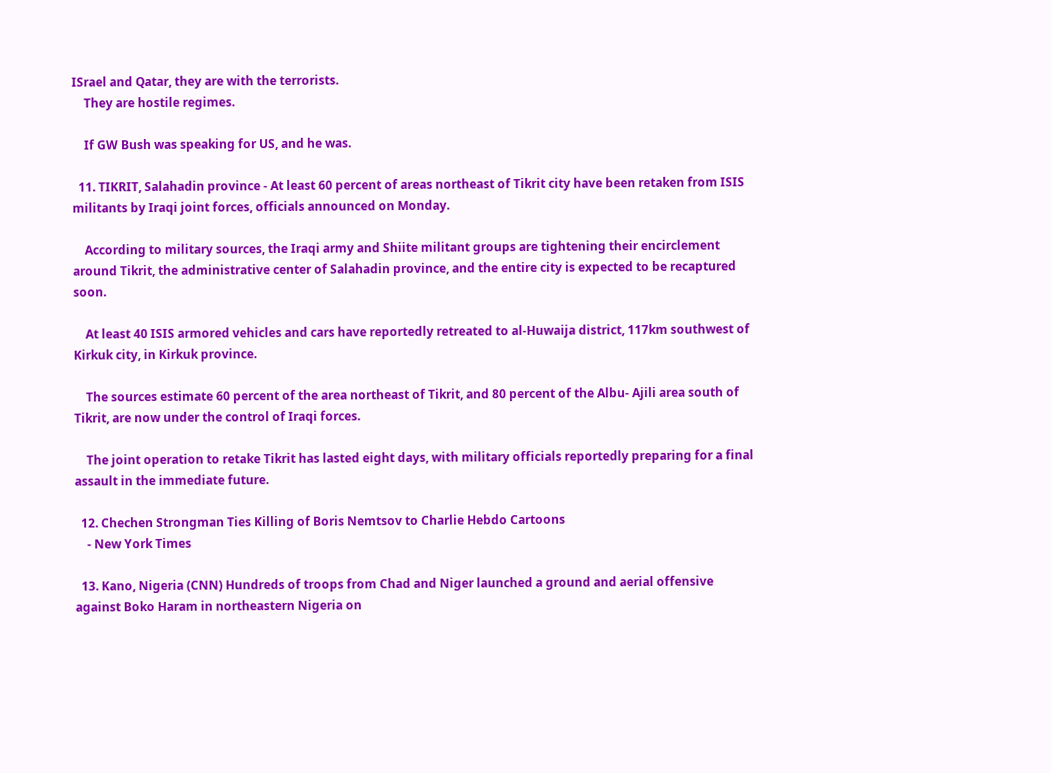ISrael and Qatar, they are with the terrorists.
    They are hostile regimes.

    If GW Bush was speaking for US, and he was.

  11. TIKRIT, Salahadin province - At least 60 percent of areas northeast of Tikrit city have been retaken from ISIS militants by Iraqi joint forces, officials announced on Monday.

    According to military sources, the Iraqi army and Shiite militant groups are tightening their encirclement around Tikrit, the administrative center of Salahadin province, and the entire city is expected to be recaptured soon.

    At least 40 ISIS armored vehicles and cars have reportedly retreated to al-Huwaija district, 117km southwest of Kirkuk city, in Kirkuk province.

    The sources estimate 60 percent of the area northeast of Tikrit, and 80 percent of the Albu- Ajili area south of Tikrit, are now under the control of Iraqi forces.

    The joint operation to retake Tikrit has lasted eight days, with military officials reportedly preparing for a final assault in the immediate future.

  12. Chechen Strongman Ties Killing of Boris Nemtsov to Charlie Hebdo Cartoons
    - New York Times

  13. Kano, Nigeria (CNN) Hundreds of troops from Chad and Niger launched a ground and aerial offensive against Boko Haram in northeastern Nigeria on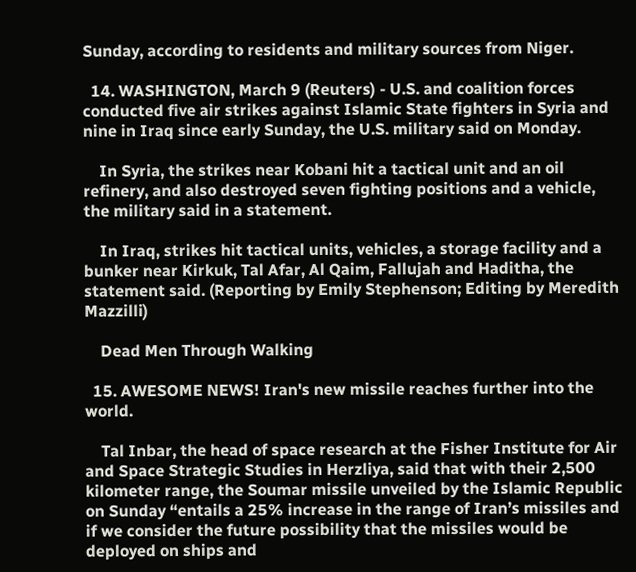Sunday, according to residents and military sources from Niger.

  14. WASHINGTON, March 9 (Reuters) - U.S. and coalition forces conducted five air strikes against Islamic State fighters in Syria and nine in Iraq since early Sunday, the U.S. military said on Monday.

    In Syria, the strikes near Kobani hit a tactical unit and an oil refinery, and also destroyed seven fighting positions and a vehicle, the military said in a statement.

    In Iraq, strikes hit tactical units, vehicles, a storage facility and a bunker near Kirkuk, Tal Afar, Al Qaim, Fallujah and Haditha, the statement said. (Reporting by Emily Stephenson; Editing by Meredith Mazzilli)

    Dead Men Through Walking

  15. AWESOME NEWS! Iran's new missile reaches further into the world.

    Tal Inbar, the head of space research at the Fisher Institute for Air and Space Strategic Studies in Herzliya, said that with their 2,500 kilometer range, the Soumar missile unveiled by the Islamic Republic on Sunday “entails a 25% increase in the range of Iran’s missiles and if we consider the future possibility that the missiles would be deployed on ships and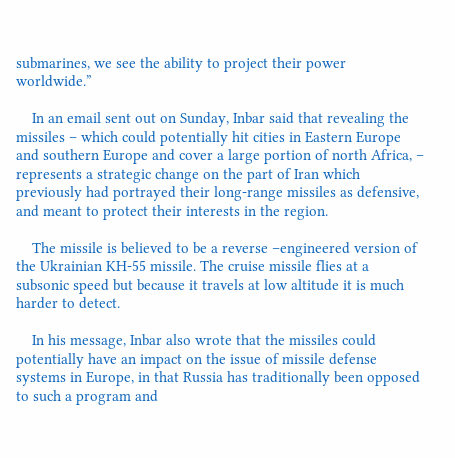submarines, we see the ability to project their power worldwide.”

    In an email sent out on Sunday, Inbar said that revealing the missiles – which could potentially hit cities in Eastern Europe and southern Europe and cover a large portion of north Africa, – represents a strategic change on the part of Iran which previously had portrayed their long-range missiles as defensive, and meant to protect their interests in the region.

    The missile is believed to be a reverse –engineered version of the Ukrainian KH-55 missile. The cruise missile flies at a subsonic speed but because it travels at low altitude it is much harder to detect.

    In his message, Inbar also wrote that the missiles could potentially have an impact on the issue of missile defense systems in Europe, in that Russia has traditionally been opposed to such a program and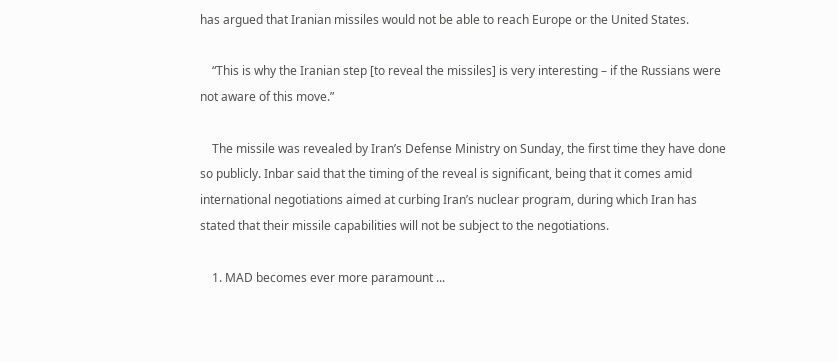has argued that Iranian missiles would not be able to reach Europe or the United States.

    “This is why the Iranian step [to reveal the missiles] is very interesting – if the Russians were not aware of this move.”

    The missile was revealed by Iran’s Defense Ministry on Sunday, the first time they have done so publicly. Inbar said that the timing of the reveal is significant, being that it comes amid international negotiations aimed at curbing Iran’s nuclear program, during which Iran has stated that their missile capabilities will not be subject to the negotiations.

    1. MAD becomes ever more paramount ...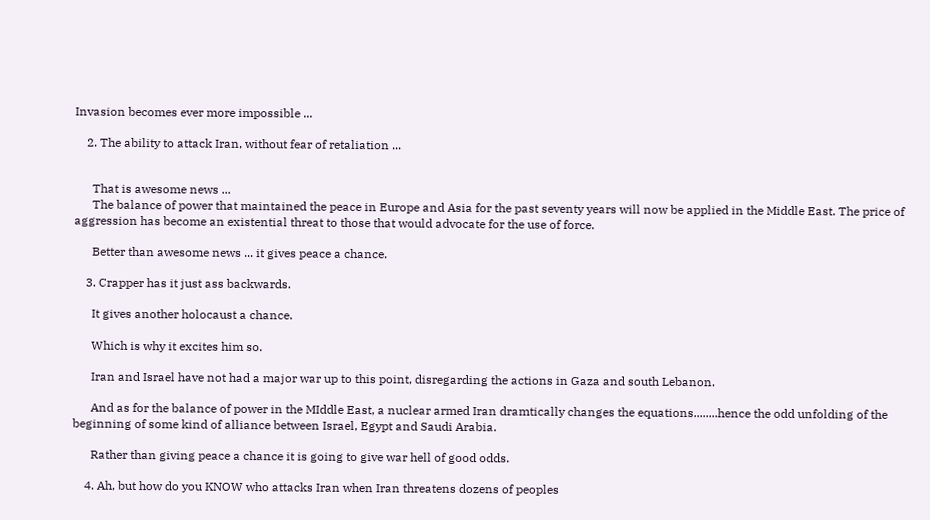Invasion becomes ever more impossible ...

    2. The ability to attack Iran, without fear of retaliation ...


      That is awesome news ...
      The balance of power that maintained the peace in Europe and Asia for the past seventy years will now be applied in the Middle East. The price of aggression has become an existential threat to those that would advocate for the use of force.

      Better than awesome news ... it gives peace a chance.

    3. Crapper has it just ass backwards.

      It gives another holocaust a chance.

      Which is why it excites him so.

      Iran and Israel have not had a major war up to this point, disregarding the actions in Gaza and south Lebanon.

      And as for the balance of power in the MIddle East, a nuclear armed Iran dramtically changes the equations........hence the odd unfolding of the beginning of some kind of alliance between Israel, Egypt and Saudi Arabia.

      Rather than giving peace a chance it is going to give war hell of good odds.

    4. Ah, but how do you KNOW who attacks Iran when Iran threatens dozens of peoples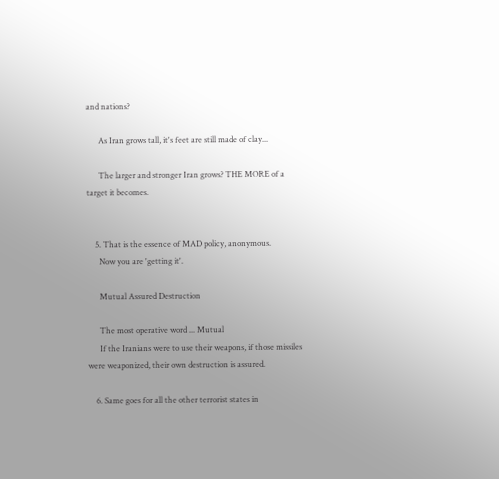and nations?

      As Iran grows tall, it's feet are still made of clay...

      The larger and stronger Iran grows? THE MORE of a target it becomes.


    5. That is the essence of MAD policy, anonymous.
      Now you are 'getting it'.

      Mutual Assured Destruction

      The most operative word ... Mutual
      If the Iranians were to use their weapons, if those missiles were weaponized, their own destruction is assured.

    6. Same goes for all the other terrorist states in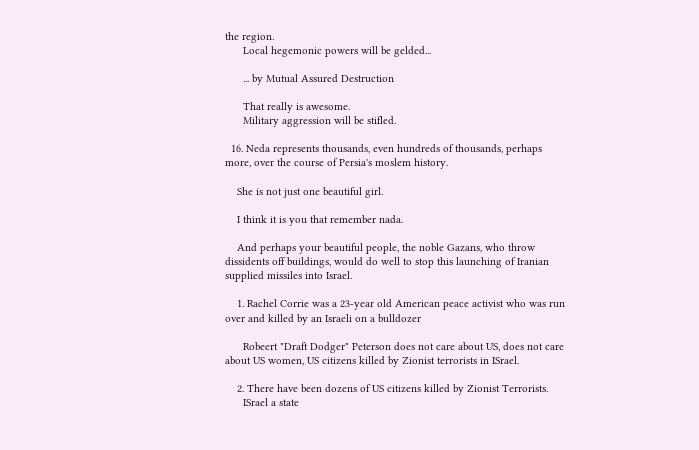the region.
      Local hegemonic powers will be gelded...

      ... by Mutual Assured Destruction

      That really is awesome.
      Military aggression will be stifled.

  16. Neda represents thousands, even hundreds of thousands, perhaps more, over the course of Persia's moslem history.

    She is not just one beautiful girl.

    I think it is you that remember nada.

    And perhaps your beautiful people, the noble Gazans, who throw dissidents off buildings, would do well to stop this launching of Iranian supplied missiles into Israel.

    1. Rachel Corrie was a 23-year old American peace activist who was run over and killed by an Israeli on a bulldozer

      Robeert "Draft Dodger" Peterson does not care about US, does not care about US women, US citizens killed by Zionist terrorists in ISrael.

    2. There have been dozens of US citizens killed by Zionist Terrorists.
      ISrael a state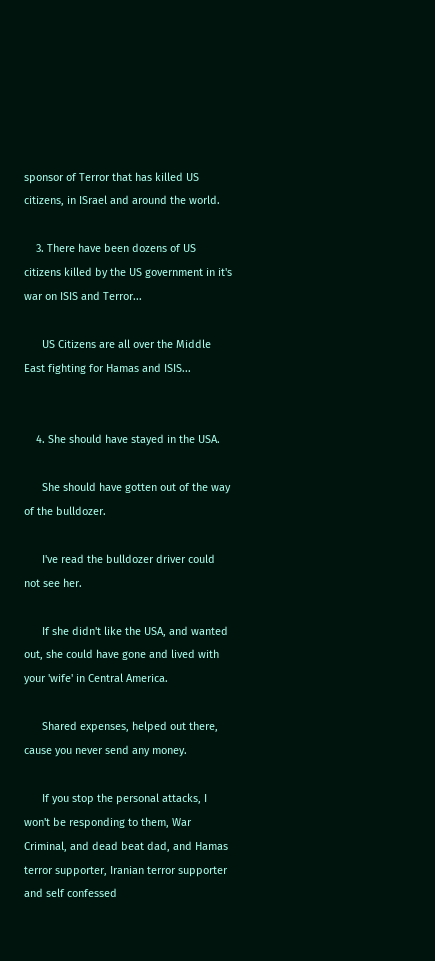sponsor of Terror that has killed US citizens, in ISrael and around the world.

    3. There have been dozens of US citizens killed by the US government in it's war on ISIS and Terror...

      US Citizens are all over the Middle East fighting for Hamas and ISIS...


    4. She should have stayed in the USA.

      She should have gotten out of the way of the bulldozer.

      I've read the bulldozer driver could not see her.

      If she didn't like the USA, and wanted out, she could have gone and lived with your 'wife' in Central America.

      Shared expenses, helped out there, cause you never send any money.

      If you stop the personal attacks, I won't be responding to them, War Criminal, and dead beat dad, and Hamas terror supporter, Iranian terror supporter and self confessed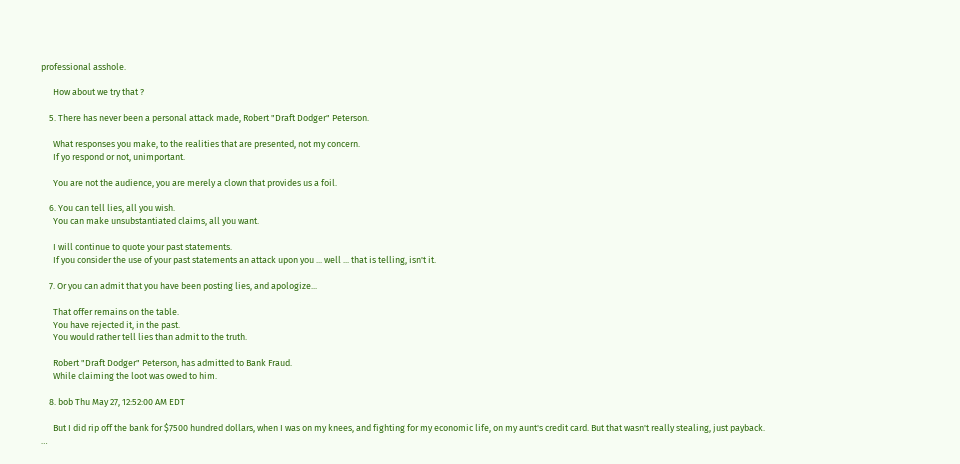professional asshole.

      How about we try that ?

    5. There has never been a personal attack made, Robert "Draft Dodger" Peterson.

      What responses you make, to the realities that are presented, not my concern.
      If yo respond or not, unimportant.

      You are not the audience, you are merely a clown that provides us a foil.

    6. You can tell lies, all you wish.
      You can make unsubstantiated claims, all you want.

      I will continue to quote your past statements.
      If you consider the use of your past statements an attack upon you ... well ... that is telling, isn't it.

    7. Or you can admit that you have been posting lies, and apologize...

      That offer remains on the table.
      You have rejected it, in the past.
      You would rather tell lies than admit to the truth.

      Robert "Draft Dodger" Peterson, has admitted to Bank Fraud.
      While claiming the loot was owed to him.

    8. bob Thu May 27, 12:52:00 AM EDT

      But I did rip off the bank for $7500 hundred dollars, when I was on my knees, and fighting for my economic life, on my aunt's credit card. But that wasn't really stealing, just payback. …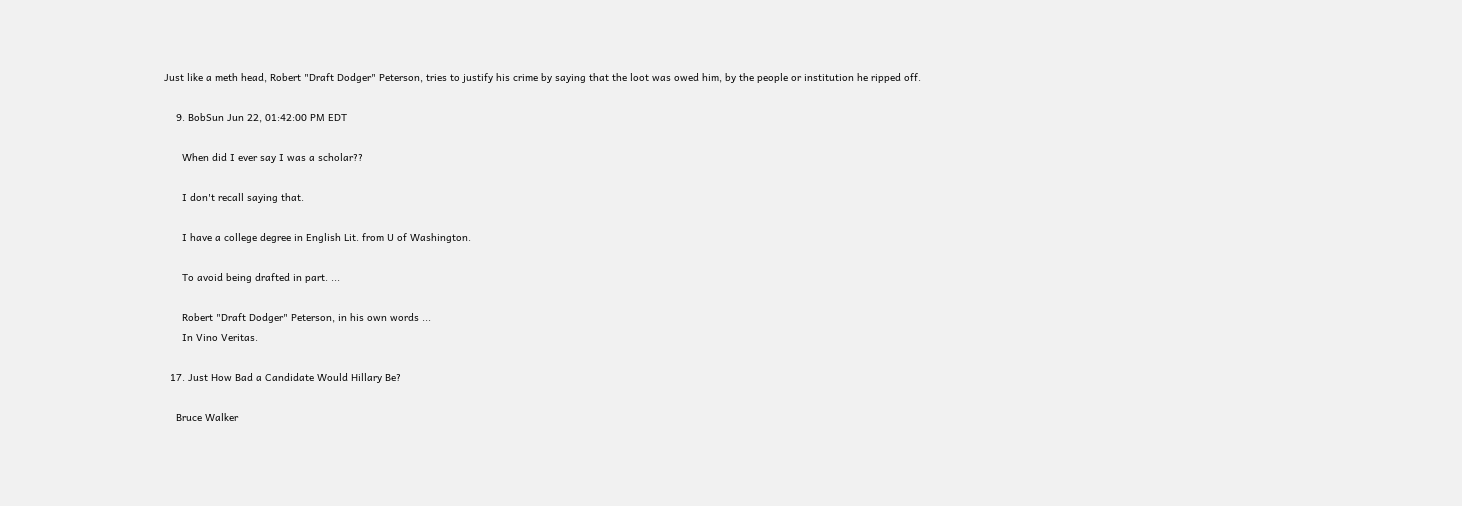Just like a meth head, Robert "Draft Dodger" Peterson, tries to justify his crime by saying that the loot was owed him, by the people or institution he ripped off.

    9. BobSun Jun 22, 01:42:00 PM EDT

      When did I ever say I was a scholar??

      I don't recall saying that.

      I have a college degree in English Lit. from U of Washington.

      To avoid being drafted in part. ...

      Robert "Draft Dodger" Peterson, in his own words ...
      In Vino Veritas.

  17. Just How Bad a Candidate Would Hillary Be?

    Bruce Walker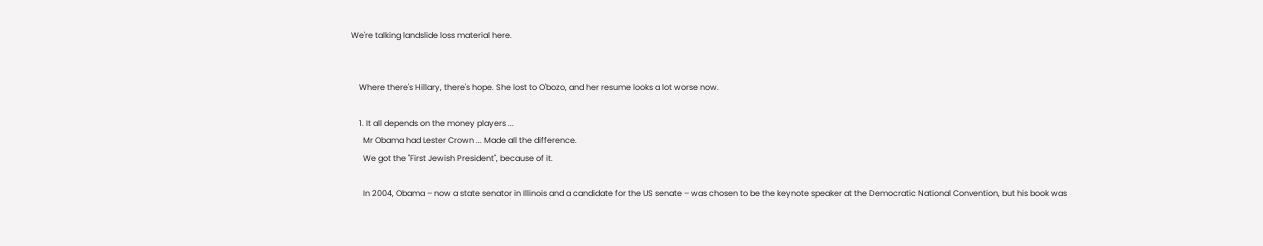We're talking landslide loss material here.


    Where there's Hillary, there's hope. She lost to O'bozo, and her resume looks a lot worse now.

    1. It all depends on the money players ...
      Mr Obama had Lester Crown ... Made all the difference.
      We got the "First Jewish President", because of it.

      In 2004, Obama – now a state senator in Illinois and a candidate for the US senate – was chosen to be the keynote speaker at the Democratic National Convention, but his book was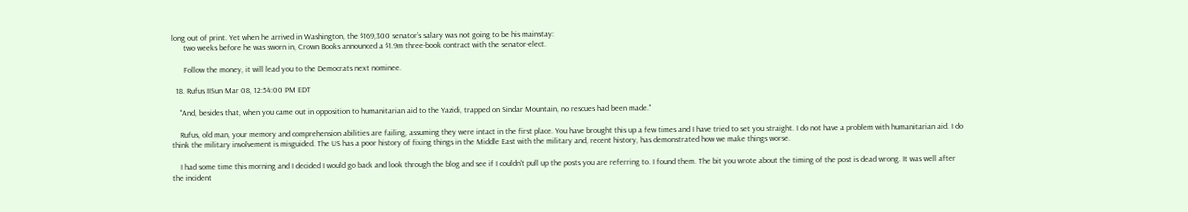long out of print. Yet when he arrived in Washington, the $169,300 senator’s salary was not going to be his mainstay:
      two weeks before he was sworn in, Crown Books announced a $1.9m three-book contract with the senator-elect.

      Follow the money, it will lead you to the Democrats next nominee.

  18. Rufus IISun Mar 08, 12:54:00 PM EDT

    "And, besides that, when you came out in opposition to humanitarian aid to the Yazidi, trapped on Sindar Mountain, no rescues had been made."

    Rufus, old man, your memory and comprehension abilities are failing, assuming they were intact in the first place. You have brought this up a few times and I have tried to set you straight. I do not have a problem with humanitarian aid. I do think the military involvement is misguided. The US has a poor history of fixing things in the Middle East with the military and, recent history, has demonstrated how we make things worse.

    I had some time this morning and I decided I would go back and look through the blog and see if I couldn't pull up the posts you are referring to. I found them. The bit you wrote about the timing of the post is dead wrong. It was well after the incident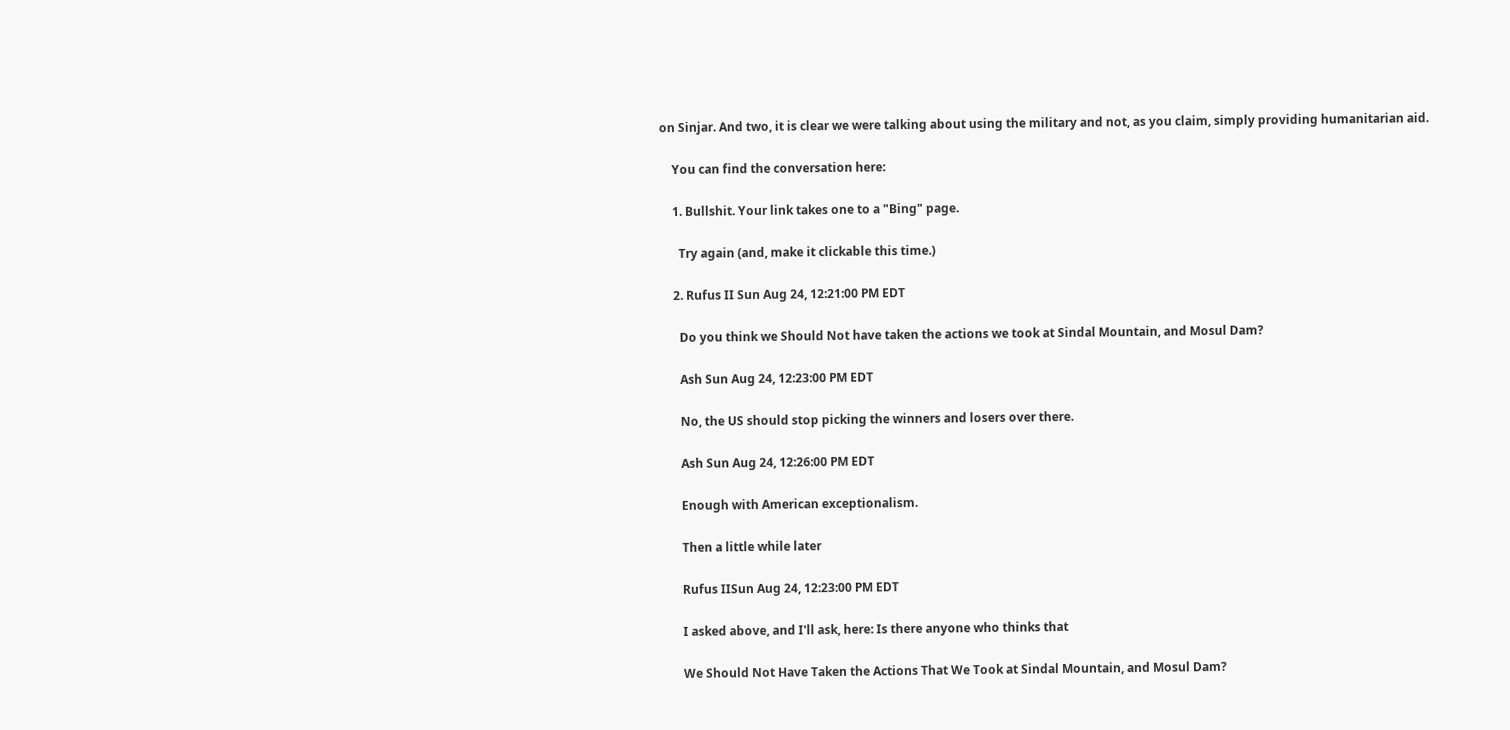on Sinjar. And two, it is clear we were talking about using the military and not, as you claim, simply providing humanitarian aid.

    You can find the conversation here:

    1. Bullshit. Your link takes one to a "Bing" page.

      Try again (and, make it clickable this time.)

    2. Rufus II Sun Aug 24, 12:21:00 PM EDT

      Do you think we Should Not have taken the actions we took at Sindal Mountain, and Mosul Dam?

      Ash Sun Aug 24, 12:23:00 PM EDT

      No, the US should stop picking the winners and losers over there.

      Ash Sun Aug 24, 12:26:00 PM EDT

      Enough with American exceptionalism.

      Then a little while later

      Rufus IISun Aug 24, 12:23:00 PM EDT

      I asked above, and I'll ask, here: Is there anyone who thinks that

      We Should Not Have Taken the Actions That We Took at Sindal Mountain, and Mosul Dam?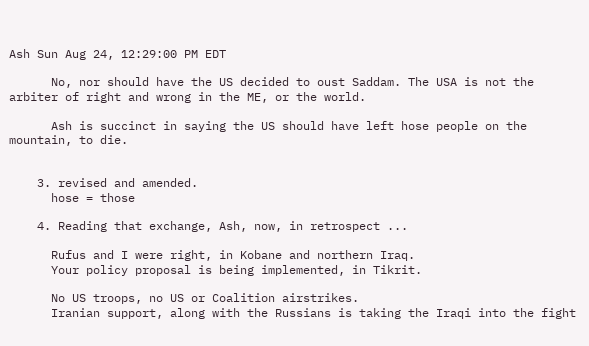Ash Sun Aug 24, 12:29:00 PM EDT

      No, nor should have the US decided to oust Saddam. The USA is not the arbiter of right and wrong in the ME, or the world.

      Ash is succinct in saying the US should have left hose people on the mountain, to die.


    3. revised and amended.
      hose = those

    4. Reading that exchange, Ash, now, in retrospect ...

      Rufus and I were right, in Kobane and northern Iraq.
      Your policy proposal is being implemented, in Tikrit.

      No US troops, no US or Coalition airstrikes.
      Iranian support, along with the Russians is taking the Iraqi into the fight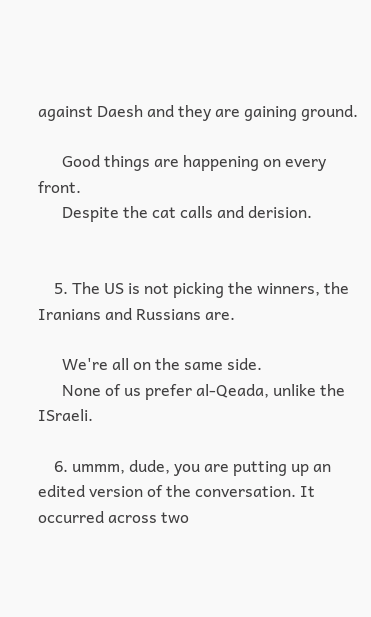against Daesh and they are gaining ground.

      Good things are happening on every front.
      Despite the cat calls and derision.


    5. The US is not picking the winners, the Iranians and Russians are.

      We're all on the same side.
      None of us prefer al-Qeada, unlike the ISraeli.

    6. ummm, dude, you are putting up an edited version of the conversation. It occurred across two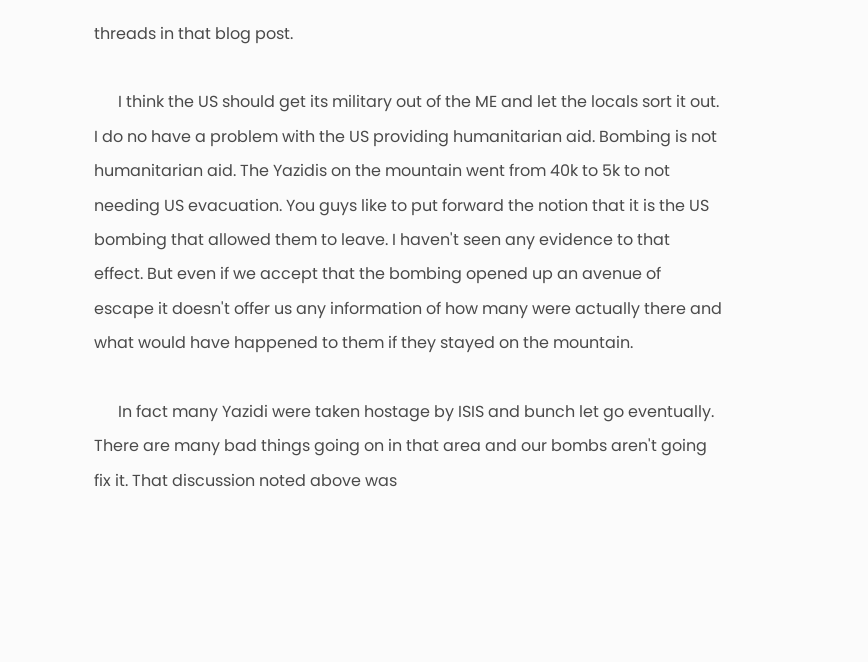threads in that blog post.

      I think the US should get its military out of the ME and let the locals sort it out. I do no have a problem with the US providing humanitarian aid. Bombing is not humanitarian aid. The Yazidis on the mountain went from 40k to 5k to not needing US evacuation. You guys like to put forward the notion that it is the US bombing that allowed them to leave. I haven't seen any evidence to that effect. But even if we accept that the bombing opened up an avenue of escape it doesn't offer us any information of how many were actually there and what would have happened to them if they stayed on the mountain.

      In fact many Yazidi were taken hostage by ISIS and bunch let go eventually. There are many bad things going on in that area and our bombs aren't going fix it. That discussion noted above was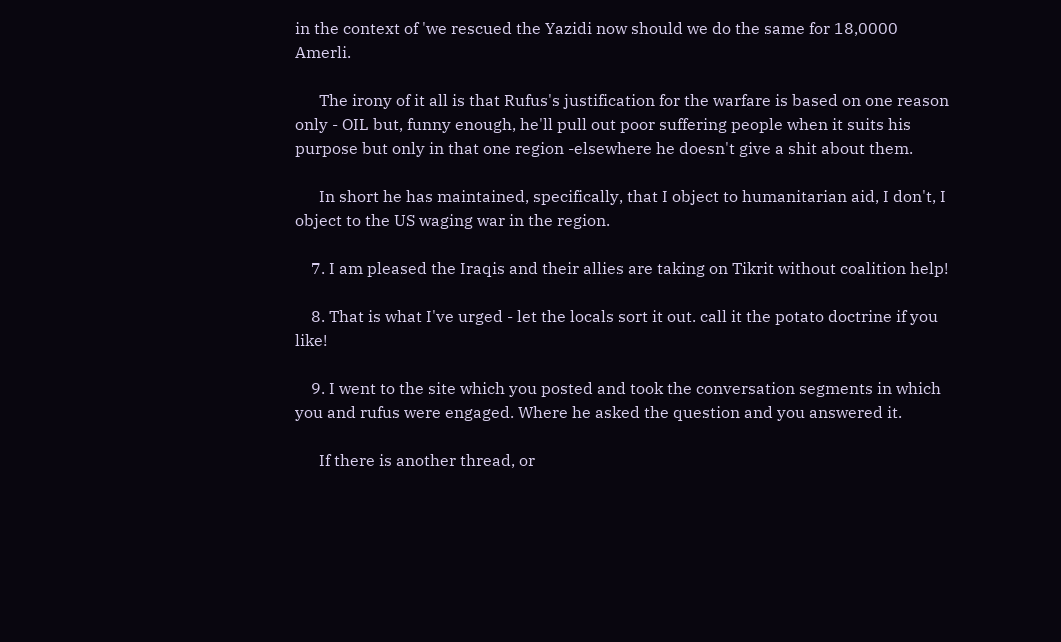in the context of 'we rescued the Yazidi now should we do the same for 18,0000 Amerli.

      The irony of it all is that Rufus's justification for the warfare is based on one reason only - OIL but, funny enough, he'll pull out poor suffering people when it suits his purpose but only in that one region -elsewhere he doesn't give a shit about them.

      In short he has maintained, specifically, that I object to humanitarian aid, I don't, I object to the US waging war in the region.

    7. I am pleased the Iraqis and their allies are taking on Tikrit without coalition help!

    8. That is what I've urged - let the locals sort it out. call it the potato doctrine if you like!

    9. I went to the site which you posted and took the conversation segments in which you and rufus were engaged. Where he asked the question and you answered it.

      If there is another thread, or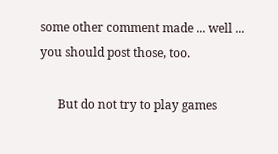some other comment made ... well ... you should post those, too.

      But do not try to play games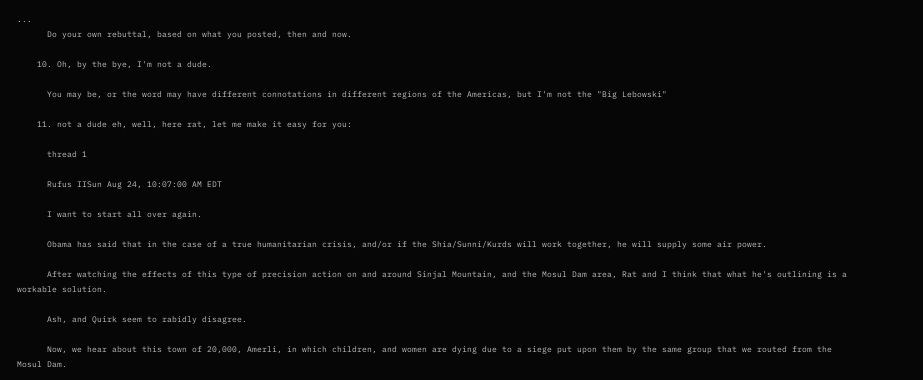...
      Do your own rebuttal, based on what you posted, then and now.

    10. Oh, by the bye, I'm not a dude.

      You may be, or the word may have different connotations in different regions of the Americas, but I'm not the "Big Lebowski"

    11. not a dude eh, well, here rat, let me make it easy for you:

      thread 1

      Rufus IISun Aug 24, 10:07:00 AM EDT

      I want to start all over again.

      Obama has said that in the case of a true humanitarian crisis, and/or if the Shia/Sunni/Kurds will work together, he will supply some air power.

      After watching the effects of this type of precision action on and around Sinjal Mountain, and the Mosul Dam area, Rat and I think that what he's outlining is a workable solution.

      Ash, and Quirk seem to rabidly disagree.

      Now, we hear about this town of 20,000, Amerli, in which children, and women are dying due to a siege put upon them by the same group that we routed from the Mosul Dam.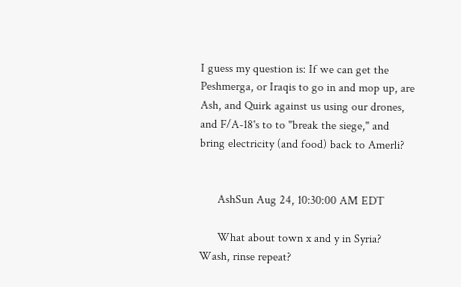I guess my question is: If we can get the Peshmerga, or Iraqis to go in and mop up, are Ash, and Quirk against us using our drones, and F/A-18's to to "break the siege," and bring electricity (and food) back to Amerli?


      AshSun Aug 24, 10:30:00 AM EDT

      What about town x and y in Syria? Wash, rinse repeat?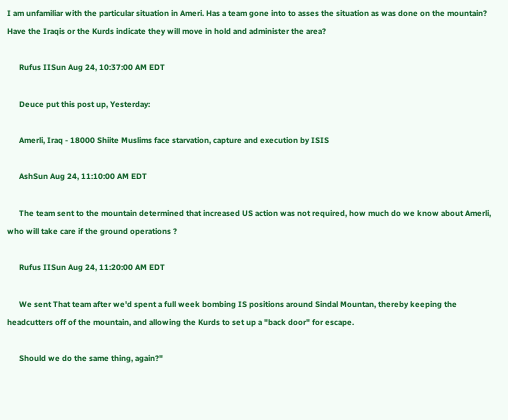I am unfamiliar with the particular situation in Ameri. Has a team gone into to asses the situation as was done on the mountain? Have the Iraqis or the Kurds indicate they will move in hold and administer the area?

      Rufus IISun Aug 24, 10:37:00 AM EDT

      Deuce put this post up, Yesterday:

      Amerli, Iraq - 18000 Shiite Muslims face starvation, capture and execution by ISIS

      AshSun Aug 24, 11:10:00 AM EDT

      The team sent to the mountain determined that increased US action was not required, how much do we know about Amerli, who will take care if the ground operations ?

      Rufus IISun Aug 24, 11:20:00 AM EDT

      We sent That team after we'd spent a full week bombing IS positions around Sindal Mountan, thereby keeping the headcutters off of the mountain, and allowing the Kurds to set up a "back door" for escape.

      Should we do the same thing, again?"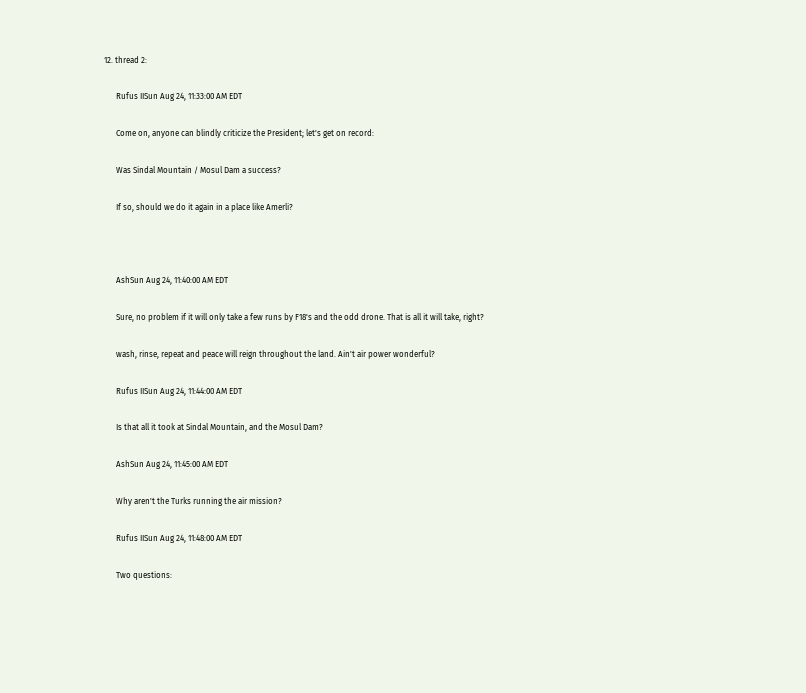12. thread 2:

      Rufus IISun Aug 24, 11:33:00 AM EDT

      Come on, anyone can blindly criticize the President; let's get on record:

      Was Sindal Mountain / Mosul Dam a success?

      If so, should we do it again in a place like Amerli?



      AshSun Aug 24, 11:40:00 AM EDT

      Sure, no problem if it will only take a few runs by F18's and the odd drone. That is all it will take, right?

      wash, rinse, repeat and peace will reign throughout the land. Ain't air power wonderful?

      Rufus IISun Aug 24, 11:44:00 AM EDT

      Is that all it took at Sindal Mountain, and the Mosul Dam?

      AshSun Aug 24, 11:45:00 AM EDT

      Why aren't the Turks running the air mission?

      Rufus IISun Aug 24, 11:48:00 AM EDT

      Two questions: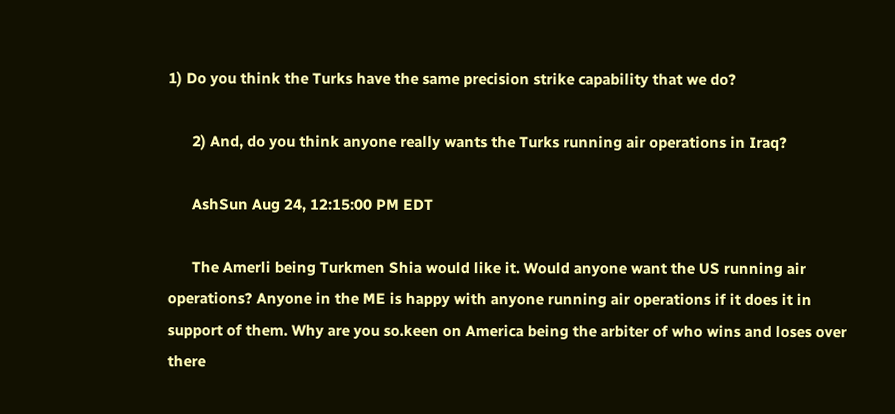1) Do you think the Turks have the same precision strike capability that we do?

      2) And, do you think anyone really wants the Turks running air operations in Iraq?

      AshSun Aug 24, 12:15:00 PM EDT

      The Amerli being Turkmen Shia would like it. Would anyone want the US running air operations? Anyone in the ME is happy with anyone running air operations if it does it in support of them. Why are you so.keen on America being the arbiter of who wins and loses over there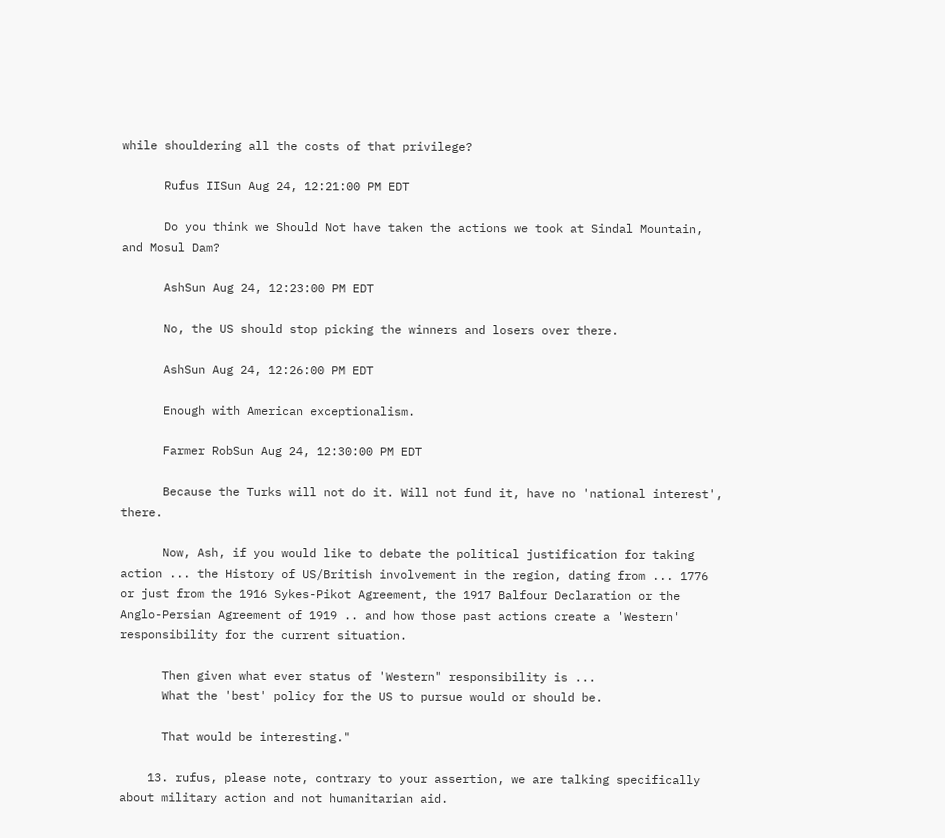while shouldering all the costs of that privilege?

      Rufus IISun Aug 24, 12:21:00 PM EDT

      Do you think we Should Not have taken the actions we took at Sindal Mountain, and Mosul Dam?

      AshSun Aug 24, 12:23:00 PM EDT

      No, the US should stop picking the winners and losers over there.

      AshSun Aug 24, 12:26:00 PM EDT

      Enough with American exceptionalism.

      Farmer RobSun Aug 24, 12:30:00 PM EDT

      Because the Turks will not do it. Will not fund it, have no 'national interest', there.

      Now, Ash, if you would like to debate the political justification for taking action ... the History of US/British involvement in the region, dating from ... 1776 or just from the 1916 Sykes-Pikot Agreement, the 1917 Balfour Declaration or the Anglo-Persian Agreement of 1919 .. and how those past actions create a 'Western' responsibility for the current situation.

      Then given what ever status of 'Western" responsibility is ...
      What the 'best' policy for the US to pursue would or should be.

      That would be interesting."

    13. rufus, please note, contrary to your assertion, we are talking specifically about military action and not humanitarian aid.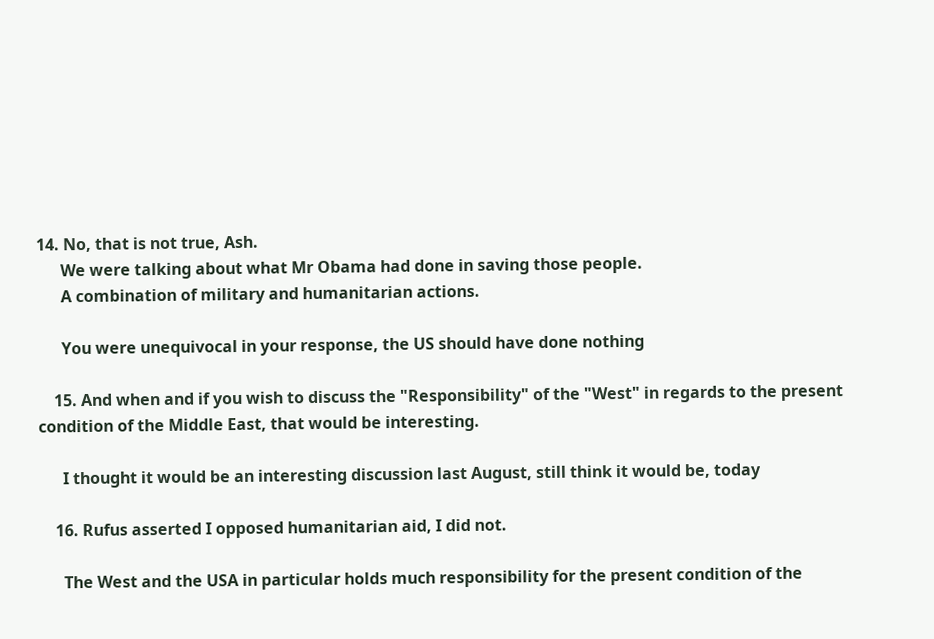14. No, that is not true, Ash.
      We were talking about what Mr Obama had done in saving those people.
      A combination of military and humanitarian actions.

      You were unequivocal in your response, the US should have done nothing

    15. And when and if you wish to discuss the "Responsibility" of the "West" in regards to the present condition of the Middle East, that would be interesting.

      I thought it would be an interesting discussion last August, still think it would be, today

    16. Rufus asserted I opposed humanitarian aid, I did not.

      The West and the USA in particular holds much responsibility for the present condition of the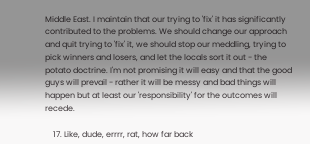Middle East. I maintain that our trying to 'fix' it has significantly contributed to the problems. We should change our approach and quit trying to 'fix' it, we should stop our meddling, trying to pick winners and losers, and let the locals sort it out - the potato doctrine. I'm not promising it will easy and that the good guys will prevail - rather it will be messy and bad things will happen but at least our 'responsibility' for the outcomes will recede.

    17. Like, dude, errrr, rat, how far back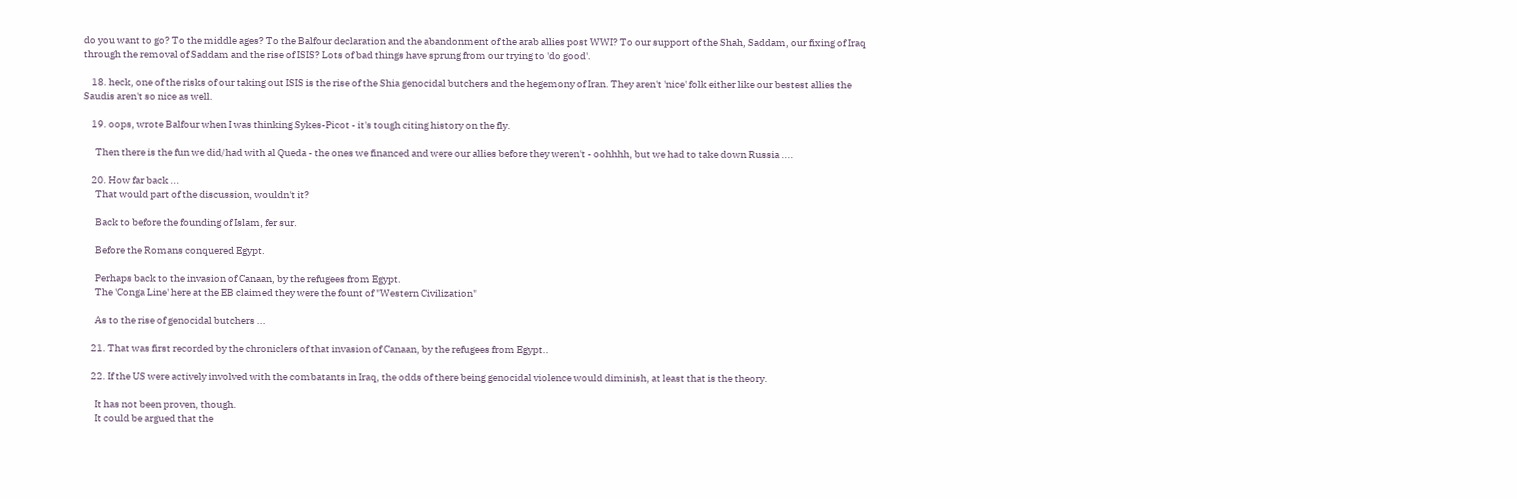do you want to go? To the middle ages? To the Balfour declaration and the abandonment of the arab allies post WWI? To our support of the Shah, Saddam, our fixing of Iraq through the removal of Saddam and the rise of ISIS? Lots of bad things have sprung from our trying to 'do good'.

    18. heck, one of the risks of our taking out ISIS is the rise of the Shia genocidal butchers and the hegemony of Iran. They aren't 'nice' folk either like our bestest allies the Saudis aren't so nice as well.

    19. oops, wrote Balfour when I was thinking Sykes-Picot - it's tough citing history on the fly.

      Then there is the fun we did/had with al Queda - the ones we financed and were our allies before they weren't - oohhhh, but we had to take down Russia ....

    20. How far back ...
      That would part of the discussion, wouldn't it?

      Back to before the founding of Islam, fer sur.

      Before the Romans conquered Egypt.

      Perhaps back to the invasion of Canaan, by the refugees from Egypt.
      The 'Conga Line' here at the EB claimed they were the fount of "Western Civilization"

      As to the rise of genocidal butchers ...

    21. That was first recorded by the chroniclers of that invasion of Canaan, by the refugees from Egypt..

    22. If the US were actively involved with the combatants in Iraq, the odds of there being genocidal violence would diminish, at least that is the theory.

      It has not been proven, though.
      It could be argued that the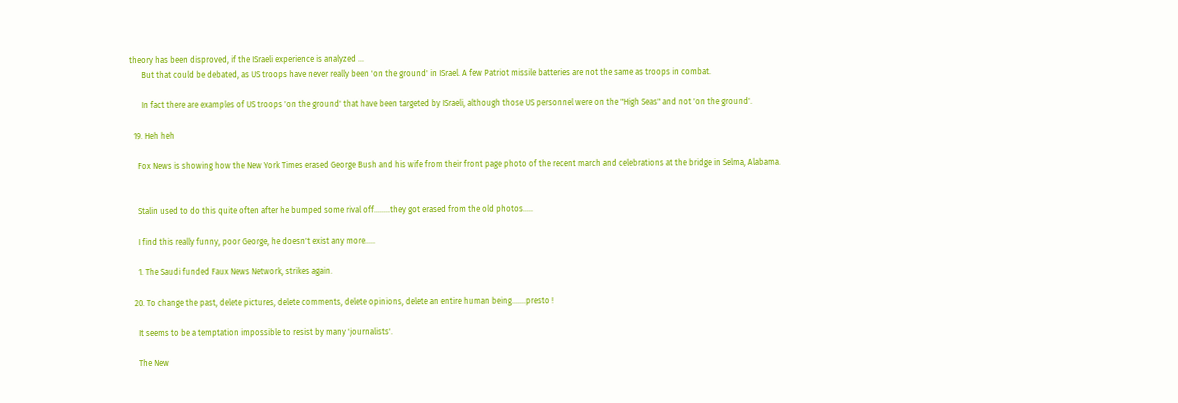theory has been disproved, if the ISraeli experience is analyzed ...
      But that could be debated, as US troops have never really been 'on the ground' in ISrael. A few Patriot missile batteries are not the same as troops in combat.

      In fact there are examples of US troops 'on the ground' that have been targeted by ISraeli, although those US personnel were on the "High Seas" and not 'on the ground'.

  19. Heh heh

    Fox News is showing how the New York Times erased George Bush and his wife from their front page photo of the recent march and celebrations at the bridge in Selma, Alabama.


    Stalin used to do this quite often after he bumped some rival off........they got erased from the old photos.....

    I find this really funny, poor George, he doesn't exist any more.....

    1. The Saudi funded Faux News Network, strikes again.

  20. To change the past, delete pictures, delete comments, delete opinions, delete an entire human being.......presto !

    It seems to be a temptation impossible to resist by many 'journalists'.

    The New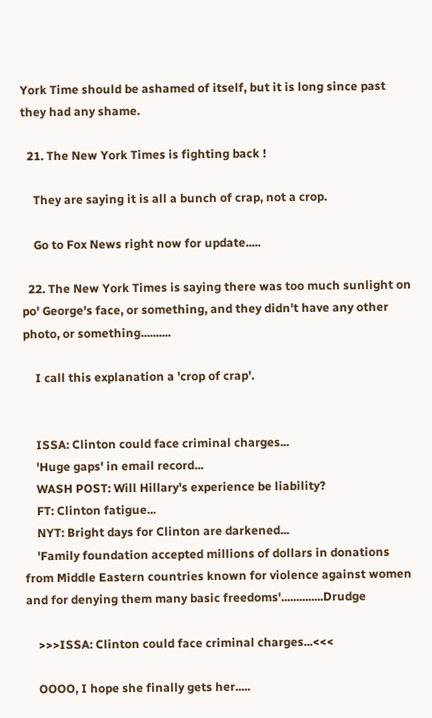York Time should be ashamed of itself, but it is long since past they had any shame.

  21. The New York Times is fighting back !

    They are saying it is all a bunch of crap, not a crop.

    Go to Fox News right now for update.....

  22. The New York Times is saying there was too much sunlight on po' George's face, or something, and they didn't have any other photo, or something..........

    I call this explanation a 'crop of crap'.


    ISSA: Clinton could face criminal charges...
    'Huge gaps' in email record...
    WASH POST: Will Hillary's experience be liability?
    FT: Clinton fatigue...
    NYT: Bright days for Clinton are darkened...
    'Family foundation accepted millions of dollars in donations from Middle Eastern countries known for violence against women and for denying them many basic freedoms'..............Drudge

    >>>ISSA: Clinton could face criminal charges...<<<

    OOOO, I hope she finally gets her.....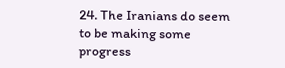24. The Iranians do seem to be making some progress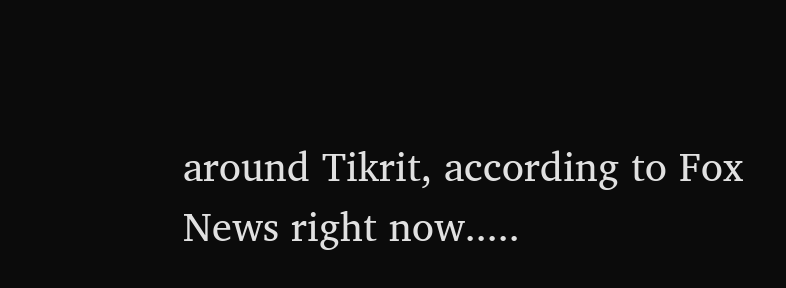around Tikrit, according to Fox News right now.....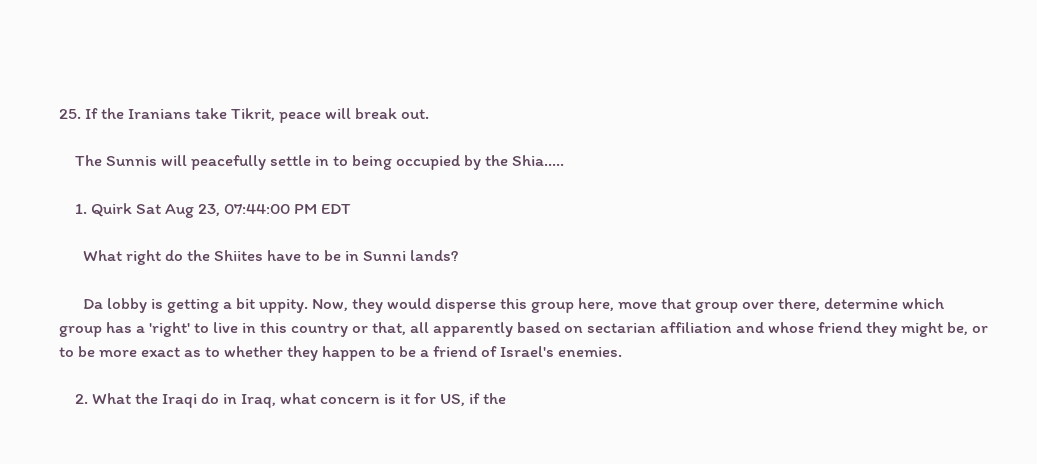25. If the Iranians take Tikrit, peace will break out.

    The Sunnis will peacefully settle in to being occupied by the Shia.....

    1. Quirk Sat Aug 23, 07:44:00 PM EDT

      What right do the Shiites have to be in Sunni lands?

      Da lobby is getting a bit uppity. Now, they would disperse this group here, move that group over there, determine which group has a 'right' to live in this country or that, all apparently based on sectarian affiliation and whose friend they might be, or to be more exact as to whether they happen to be a friend of Israel's enemies.

    2. What the Iraqi do in Iraq, what concern is it for US, if the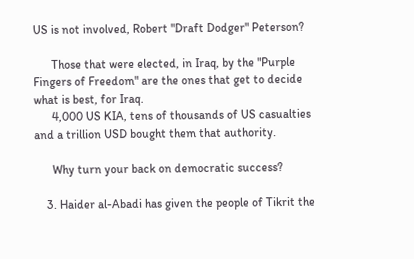US is not involved, Robert "Draft Dodger" Peterson?

      Those that were elected, in Iraq, by the "Purple Fingers of Freedom" are the ones that get to decide what is best, for Iraq.
      4,000 US KIA, tens of thousands of US casualties and a trillion USD bought them that authority.

      Why turn your back on democratic success?

    3. Haider al-Abadi has given the people of Tikrit the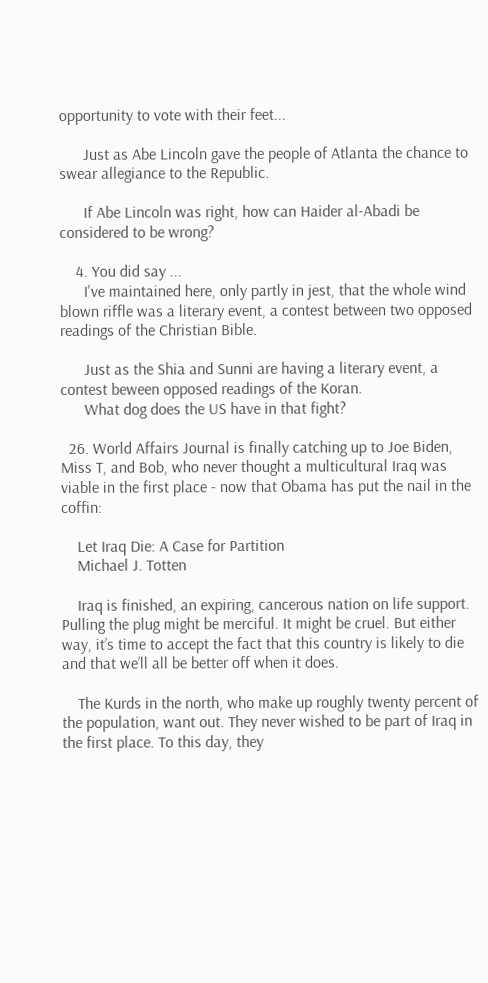opportunity to vote with their feet...

      Just as Abe Lincoln gave the people of Atlanta the chance to swear allegiance to the Republic.

      If Abe Lincoln was right, how can Haider al-Abadi be considered to be wrong?

    4. You did say ...
      I've maintained here, only partly in jest, that the whole wind blown riffle was a literary event, a contest between two opposed readings of the Christian Bible.

      Just as the Shia and Sunni are having a literary event, a contest beween opposed readings of the Koran.
      What dog does the US have in that fight?

  26. World Affairs Journal is finally catching up to Joe Biden, Miss T, and Bob, who never thought a multicultural Iraq was viable in the first place - now that Obama has put the nail in the coffin:

    Let Iraq Die: A Case for Partition
    Michael J. Totten

    Iraq is finished, an expiring, cancerous nation on life support. Pulling the plug might be merciful. It might be cruel. But either way, it’s time to accept the fact that this country is likely to die and that we’ll all be better off when it does.

    The Kurds in the north, who make up roughly twenty percent of the population, want out. They never wished to be part of Iraq in the first place. To this day, they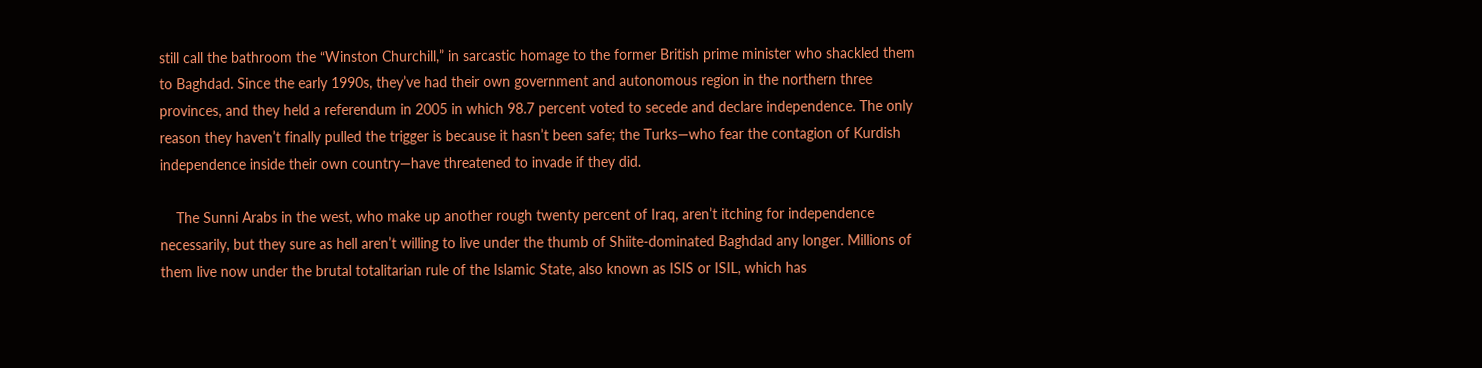still call the bathroom the “Winston Churchill,” in sarcastic homage to the former British prime minister who shackled them to Baghdad. Since the early 1990s, they’ve had their own government and autonomous region in the northern three provinces, and they held a referendum in 2005 in which 98.7 percent voted to secede and declare independence. The only reason they haven’t finally pulled the trigger is because it hasn’t been safe; the Turks—who fear the contagion of Kurdish independence inside their own country—have threatened to invade if they did.

    The Sunni Arabs in the west, who make up another rough twenty percent of Iraq, aren’t itching for independence necessarily, but they sure as hell aren’t willing to live under the thumb of Shiite-dominated Baghdad any longer. Millions of them live now under the brutal totalitarian rule of the Islamic State, also known as ISIS or ISIL, which has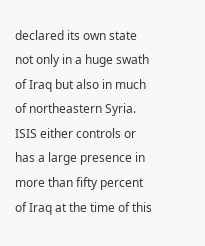declared its own state not only in a huge swath of Iraq but also in much of northeastern Syria. ISIS either controls or has a large presence in more than fifty percent of Iraq at the time of this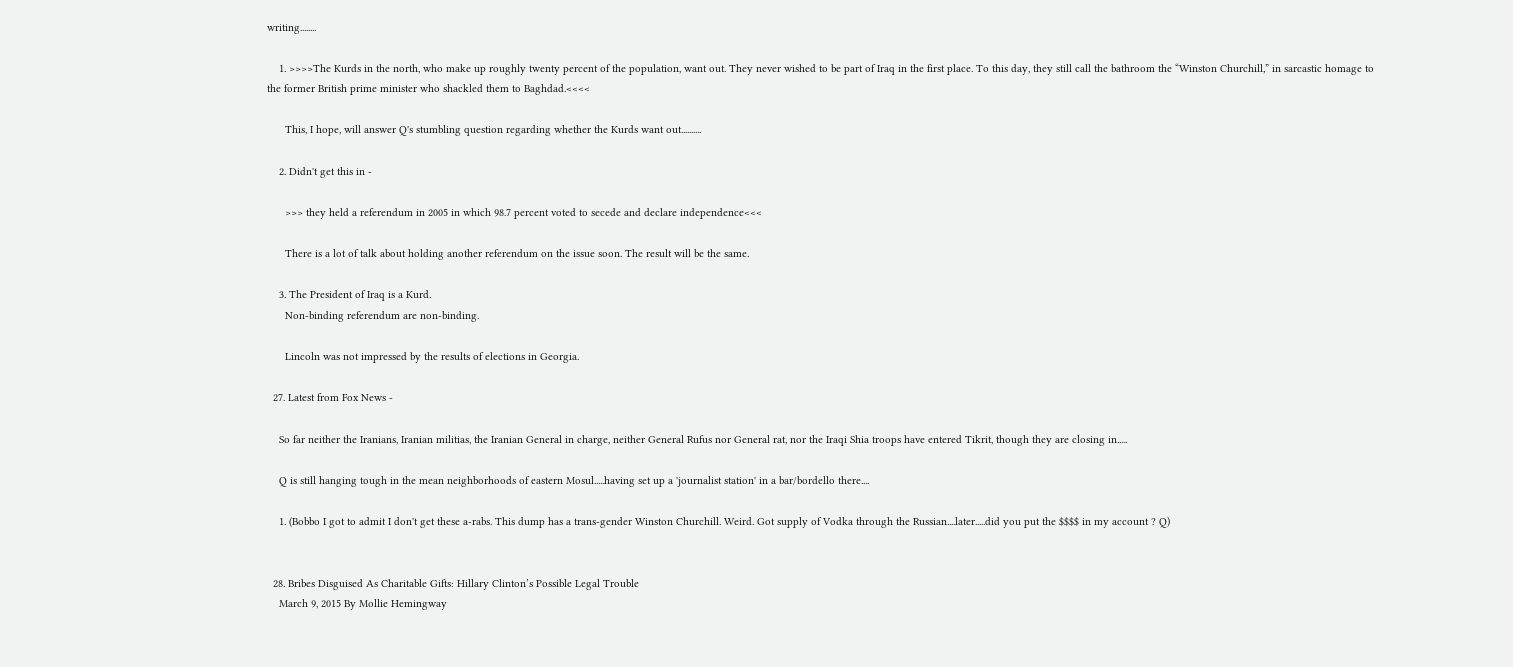writing........

    1. >>>>The Kurds in the north, who make up roughly twenty percent of the population, want out. They never wished to be part of Iraq in the first place. To this day, they still call the bathroom the “Winston Churchill,” in sarcastic homage to the former British prime minister who shackled them to Baghdad.<<<<

      This, I hope, will answer Q's stumbling question regarding whether the Kurds want out..........

    2. Didn't get this in -

      >>> they held a referendum in 2005 in which 98.7 percent voted to secede and declare independence<<<

      There is a lot of talk about holding another referendum on the issue soon. The result will be the same.

    3. The President of Iraq is a Kurd.
      Non-binding referendum are non-binding.

      Lincoln was not impressed by the results of elections in Georgia.

  27. Latest from Fox News -

    So far neither the Iranians, Iranian militias, the Iranian General in charge, neither General Rufus nor General rat, nor the Iraqi Shia troops have entered Tikrit, though they are closing in.....

    Q is still hanging tough in the mean neighborhoods of eastern Mosul.....having set up a 'journalist station' in a bar/bordello there....

    1. (Bobbo I got to admit I don't get these a-rabs. This dump has a trans-gender Winston Churchill. Weird. Got supply of Vodka through the Russian....later.....did you put the $$$$ in my account ? Q)


  28. Bribes Disguised As Charitable Gifts: Hillary Clinton’s Possible Legal Trouble
    March 9, 2015 By Mollie Hemingway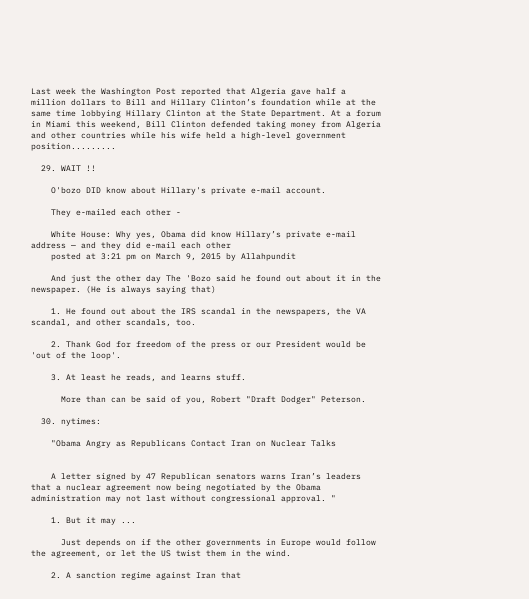Last week the Washington Post reported that Algeria gave half a million dollars to Bill and Hillary Clinton’s foundation while at the same time lobbying Hillary Clinton at the State Department. At a forum in Miami this weekend, Bill Clinton defended taking money from Algeria and other countries while his wife held a high-level government position.........

  29. WAIT !!

    O'bozo DID know about Hillary's private e-mail account.

    They e-mailed each other -

    White House: Why yes, Obama did know Hillary’s private e-mail address — and they did e-mail each other
    posted at 3:21 pm on March 9, 2015 by Allahpundit

    And just the other day The 'Bozo said he found out about it in the newspaper. (He is always saying that)

    1. He found out about the IRS scandal in the newspapers, the VA scandal, and other scandals, too.

    2. Thank God for freedom of the press or our President would be 'out of the loop'.

    3. At least he reads, and learns stuff.

      More than can be said of you, Robert "Draft Dodger" Peterson.

  30. nytimes:

    "Obama Angry as Republicans Contact Iran on Nuclear Talks


    A letter signed by 47 Republican senators warns Iran’s leaders that a nuclear agreement now being negotiated by the Obama administration may not last without congressional approval. "

    1. But it may ...

      Just depends on if the other governments in Europe would follow the agreement, or let the US twist them in the wind.

    2. A sanction regime against Iran that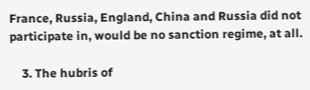France, Russia, England, China and Russia did not participate in, would be no sanction regime, at all.

    3. The hubris of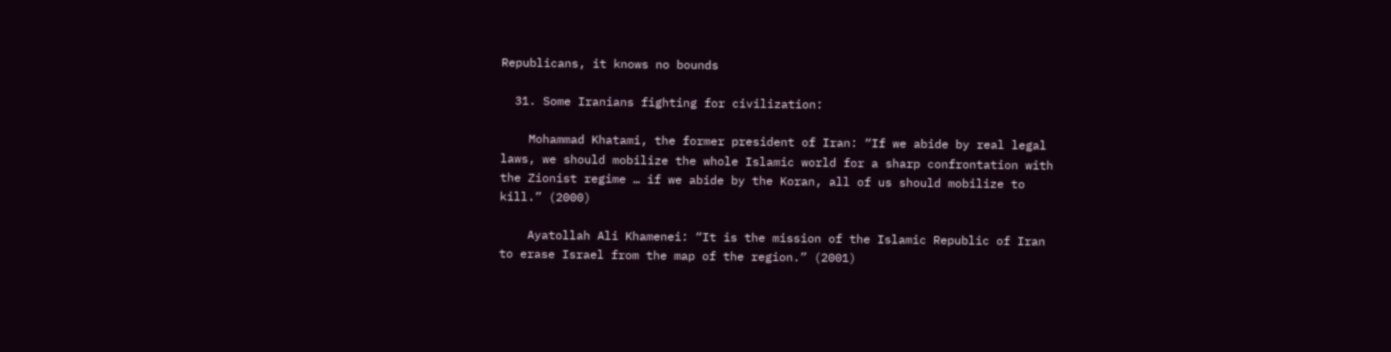Republicans, it knows no bounds

  31. Some Iranians fighting for civilization:

    Mohammad Khatami, the former president of Iran: “If we abide by real legal laws, we should mobilize the whole Islamic world for a sharp confrontation with the Zionist regime … if we abide by the Koran, all of us should mobilize to kill.” (2000)

    Ayatollah Ali Khamenei: “It is the mission of the Islamic Republic of Iran to erase Israel from the map of the region.” (2001)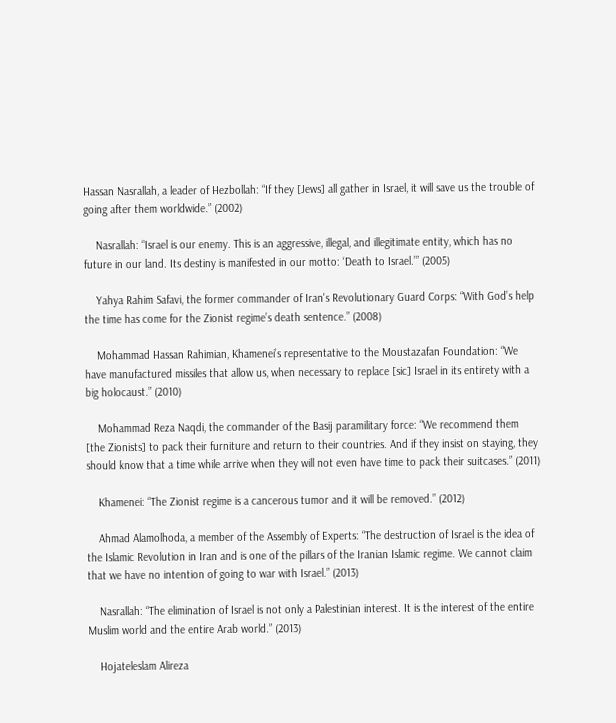Hassan Nasrallah, a leader of Hezbollah: “If they [Jews] all gather in Israel, it will save us the trouble of going after them worldwide.” (2002)

    Nasrallah: “Israel is our enemy. This is an aggressive, illegal, and illegitimate entity, which has no future in our land. Its destiny is manifested in our motto: ‘Death to Israel.’” (2005)

    Yahya Rahim Safavi, the former commander of Iran's Revolutionary Guard Corps: “With God’s help the time has come for the Zionist regime’s death sentence.” (2008)

    Mohammad Hassan Rahimian, Khamenei’s representative to the Moustazafan Foundation: “We have manufactured missiles that allow us, when necessary to replace [sic] Israel in its entirety with a big holocaust.” (2010)

    Mohammad Reza Naqdi, the commander of the Basij paramilitary force: “We recommend them [the Zionists] to pack their furniture and return to their countries. And if they insist on staying, they should know that a time while arrive when they will not even have time to pack their suitcases.” (2011)

    Khamenei: “The Zionist regime is a cancerous tumor and it will be removed.” (2012)

    Ahmad Alamolhoda, a member of the Assembly of Experts: “The destruction of Israel is the idea of the Islamic Revolution in Iran and is one of the pillars of the Iranian Islamic regime. We cannot claim that we have no intention of going to war with Israel.” (2013)

    Nasrallah: “The elimination of Israel is not only a Palestinian interest. It is the interest of the entire Muslim world and the entire Arab world.” (2013)

    Hojateleslam Alireza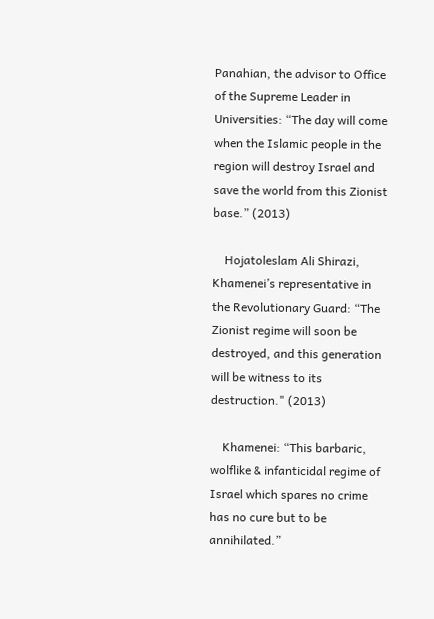Panahian, the advisor to Office of the Supreme Leader in Universities: “The day will come when the Islamic people in the region will destroy Israel and save the world from this Zionist base.” (2013)

    Hojatoleslam Ali Shirazi, Khamenei’s representative in the Revolutionary Guard: “The Zionist regime will soon be destroyed, and this generation will be witness to its destruction." (2013)

    Khamenei: “This barbaric, wolflike & infanticidal regime of Israel which spares no crime has no cure but to be annihilated.”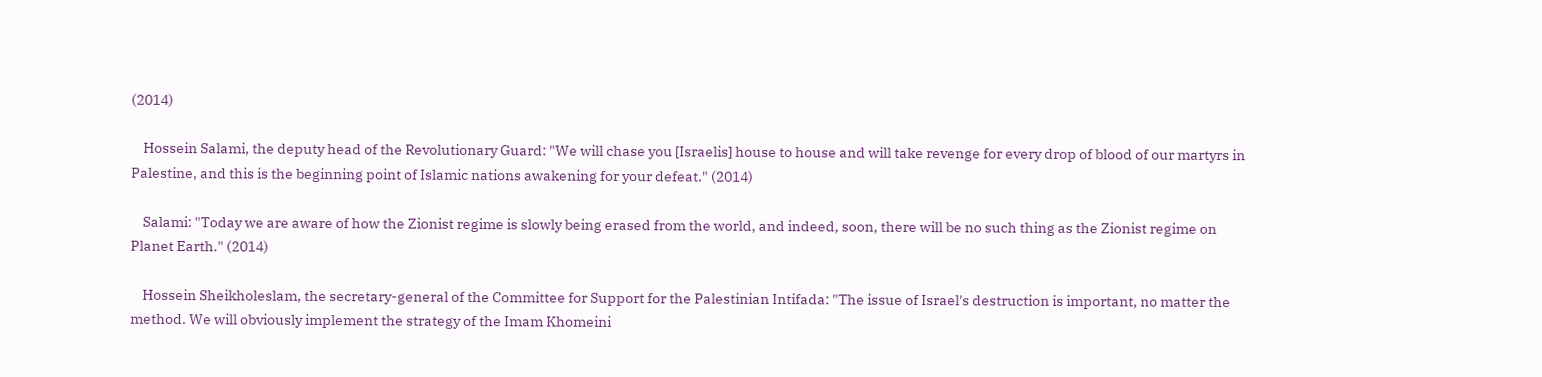(2014)

    Hossein Salami, the deputy head of the Revolutionary Guard: "We will chase you [Israelis] house to house and will take revenge for every drop of blood of our martyrs in Palestine, and this is the beginning point of Islamic nations awakening for your defeat." (2014)

    Salami: "Today we are aware of how the Zionist regime is slowly being erased from the world, and indeed, soon, there will be no such thing as the Zionist regime on Planet Earth." (2014)

    Hossein Sheikholeslam, the secretary-general of the Committee for Support for the Palestinian Intifada: "The issue of Israel's destruction is important, no matter the method. We will obviously implement the strategy of the Imam Khomeini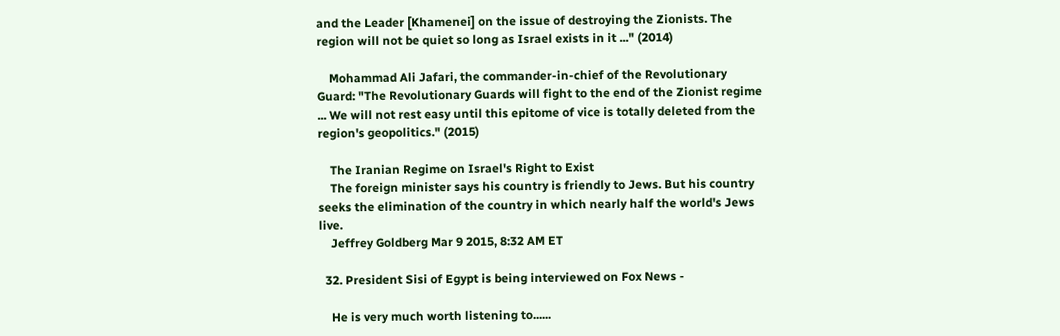and the Leader [Khamenei] on the issue of destroying the Zionists. The region will not be quiet so long as Israel exists in it ..." (2014)

    Mohammad Ali Jafari, the commander-in-chief of the Revolutionary Guard: "The Revolutionary Guards will fight to the end of the Zionist regime ... We will not rest easy until this epitome of vice is totally deleted from the region's geopolitics." (2015)

    The Iranian Regime on Israel's Right to Exist
    The foreign minister says his country is friendly to Jews. But his country seeks the elimination of the country in which nearly half the world's Jews live.
    Jeffrey Goldberg Mar 9 2015, 8:32 AM ET

  32. President Sisi of Egypt is being interviewed on Fox News -

    He is very much worth listening to......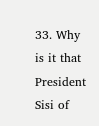33. Why is it that President Sisi of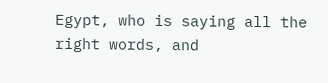Egypt, who is saying all the right words, and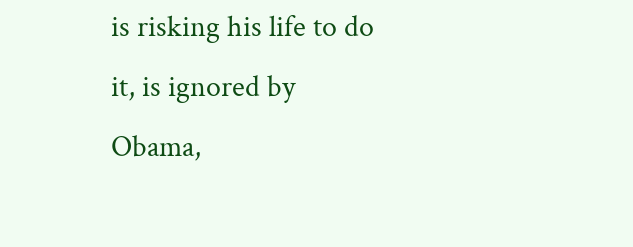is risking his life to do it, is ignored by Obama,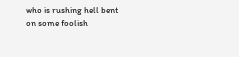who is rushing hell bent on some foolish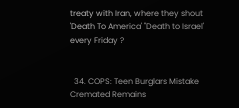treaty with Iran, where they shout 'Death To America' "Death to Israel' every Friday ?


  34. COPS: Teen Burglars Mistake Cremated Remains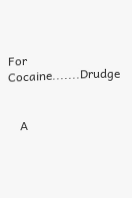For Cocaine.......Drudge


    A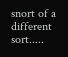snort of a different sort.....